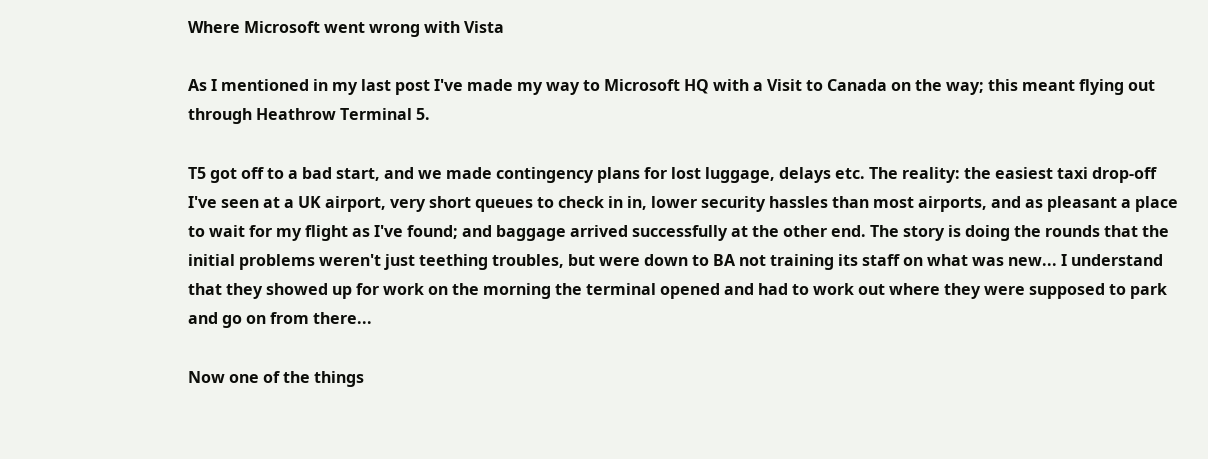Where Microsoft went wrong with Vista

As I mentioned in my last post I've made my way to Microsoft HQ with a Visit to Canada on the way; this meant flying out through Heathrow Terminal 5.

T5 got off to a bad start, and we made contingency plans for lost luggage, delays etc. The reality: the easiest taxi drop-off I've seen at a UK airport, very short queues to check in in, lower security hassles than most airports, and as pleasant a place to wait for my flight as I've found; and baggage arrived successfully at the other end. The story is doing the rounds that the initial problems weren't just teething troubles, but were down to BA not training its staff on what was new... I understand that they showed up for work on the morning the terminal opened and had to work out where they were supposed to park and go on from there...

Now one of the things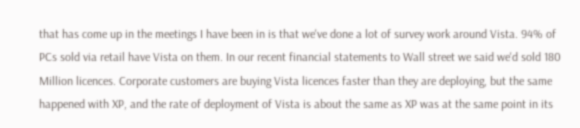that has come up in the meetings I have been in is that we've done a lot of survey work around Vista. 94% of PCs sold via retail have Vista on them. In our recent financial statements to Wall street we said we'd sold 180 Million licences. Corporate customers are buying Vista licences faster than they are deploying, but the same happened with XP, and the rate of deployment of Vista is about the same as XP was at the same point in its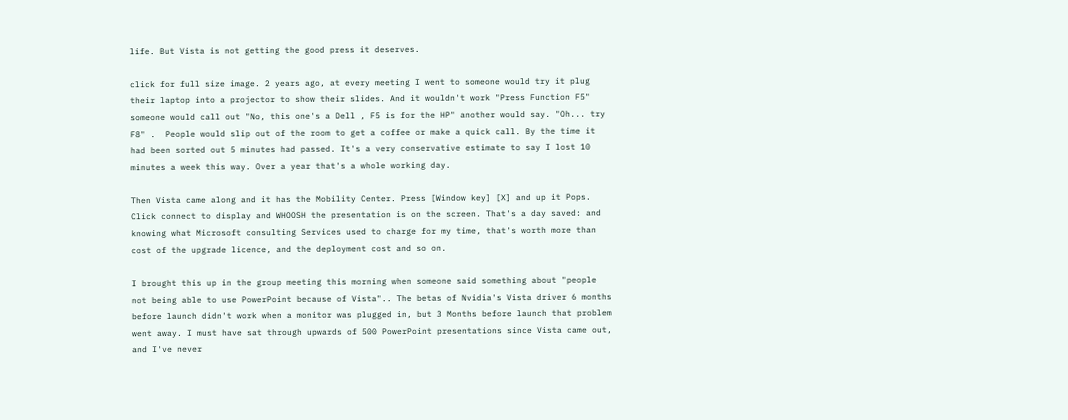life. But Vista is not getting the good press it deserves.

click for full size image. 2 years ago, at every meeting I went to someone would try it plug their laptop into a projector to show their slides. And it wouldn't work "Press Function F5" someone would call out "No, this one's a Dell , F5 is for the HP" another would say. "Oh... try F8" .  People would slip out of the room to get a coffee or make a quick call. By the time it had been sorted out 5 minutes had passed. It's a very conservative estimate to say I lost 10 minutes a week this way. Over a year that's a whole working day.

Then Vista came along and it has the Mobility Center. Press [Window key] [X] and up it Pops. Click connect to display and WHOOSH the presentation is on the screen. That's a day saved: and knowing what Microsoft consulting Services used to charge for my time, that's worth more than cost of the upgrade licence, and the deployment cost and so on.

I brought this up in the group meeting this morning when someone said something about "people not being able to use PowerPoint because of Vista".. The betas of Nvidia's Vista driver 6 months before launch didn't work when a monitor was plugged in, but 3 Months before launch that problem went away. I must have sat through upwards of 500 PowerPoint presentations since Vista came out, and I've never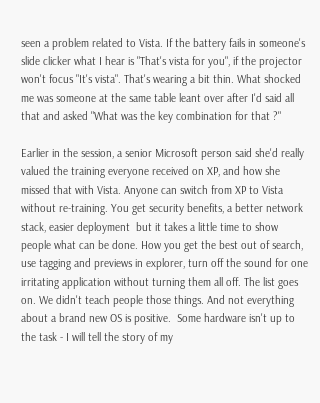seen a problem related to Vista. If the battery fails in someone's slide clicker what I hear is "That's vista for you", if the projector won't focus "It's vista". That's wearing a bit thin. What shocked me was someone at the same table leant over after I'd said all that and asked "What was the key combination for that ?"

Earlier in the session, a senior Microsoft person said she'd really valued the training everyone received on XP, and how she missed that with Vista. Anyone can switch from XP to Vista without re-training. You get security benefits, a better network stack, easier deployment  but it takes a little time to show people what can be done. How you get the best out of search, use tagging and previews in explorer, turn off the sound for one irritating application without turning them all off. The list goes on. We didn't teach people those things. And not everything about a brand new OS is positive.  Some hardware isn't up to the task - I will tell the story of my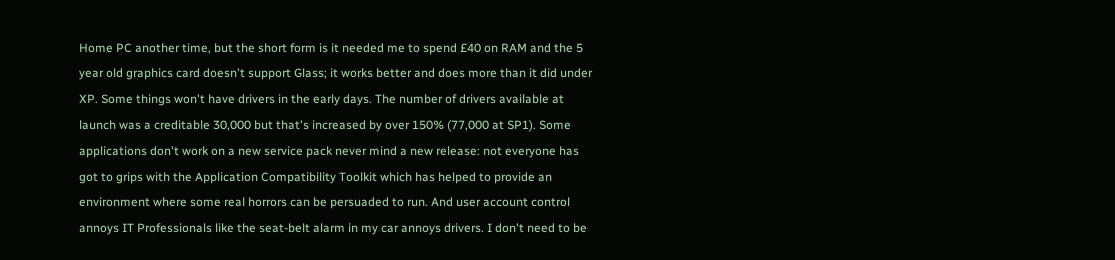Home PC another time, but the short form is it needed me to spend £40 on RAM and the 5 year old graphics card doesn't support Glass; it works better and does more than it did under XP. Some things won't have drivers in the early days. The number of drivers available at launch was a creditable 30,000 but that's increased by over 150% (77,000 at SP1). Some applications don't work on a new service pack never mind a new release: not everyone has got to grips with the Application Compatibility Toolkit which has helped to provide an environment where some real horrors can be persuaded to run. And user account control annoys IT Professionals like the seat-belt alarm in my car annoys drivers. I don't need to be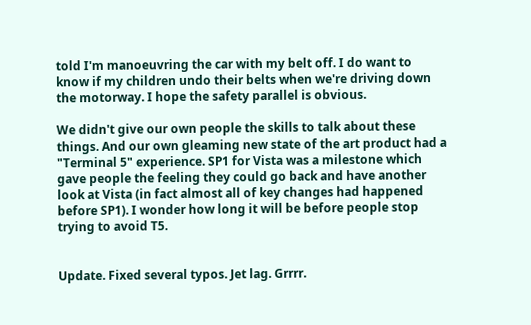told I'm manoeuvring the car with my belt off. I do want to know if my children undo their belts when we're driving down the motorway. I hope the safety parallel is obvious.

We didn't give our own people the skills to talk about these things. And our own gleaming new state of the art product had a "Terminal 5" experience. SP1 for Vista was a milestone which gave people the feeling they could go back and have another look at Vista (in fact almost all of key changes had happened before SP1). I wonder how long it will be before people stop trying to avoid T5.


Update. Fixed several typos. Jet lag. Grrrr.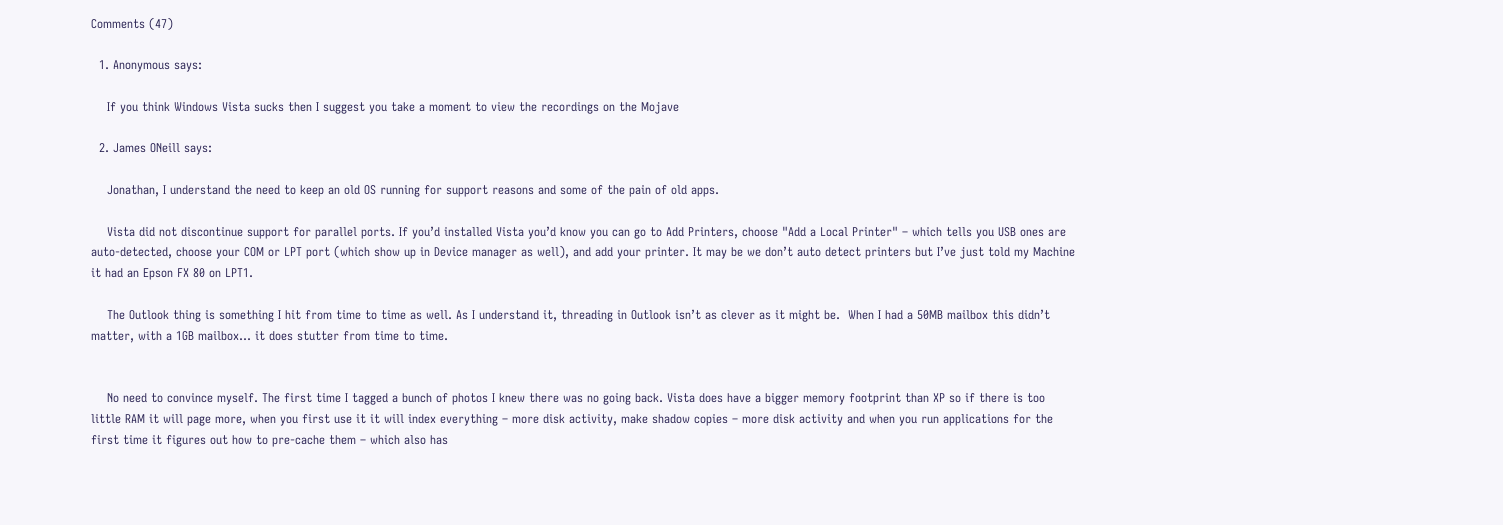Comments (47)

  1. Anonymous says:

    If you think Windows Vista sucks then I suggest you take a moment to view the recordings on the Mojave

  2. James ONeill says:

    Jonathan, I understand the need to keep an old OS running for support reasons and some of the pain of old apps.

    Vista did not discontinue support for parallel ports. If you’d installed Vista you’d know you can go to Add Printers, choose "Add a Local Printer" – which tells you USB ones are auto-detected, choose your COM or LPT port (which show up in Device manager as well), and add your printer. It may be we don’t auto detect printers but I’ve just told my Machine it had an Epson FX 80 on LPT1.

    The Outlook thing is something I hit from time to time as well. As I understand it, threading in Outlook isn’t as clever as it might be.  When I had a 50MB mailbox this didn’t matter, with a 1GB mailbox… it does stutter from time to time.


    No need to convince myself. The first time I tagged a bunch of photos I knew there was no going back. Vista does have a bigger memory footprint than XP so if there is too little RAM it will page more, when you first use it it will index everything – more disk activity, make shadow copies – more disk activity and when you run applications for the first time it figures out how to pre-cache them – which also has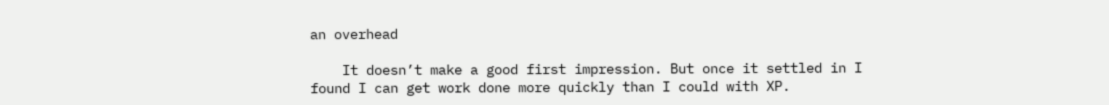an overhead

    It doesn’t make a good first impression. But once it settled in I found I can get work done more quickly than I could with XP.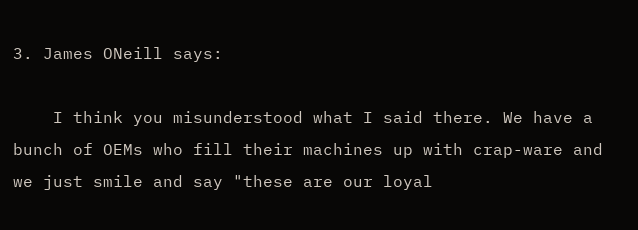3. James ONeill says:

    I think you misunderstood what I said there. We have a bunch of OEMs who fill their machines up with crap-ware and we just smile and say "these are our loyal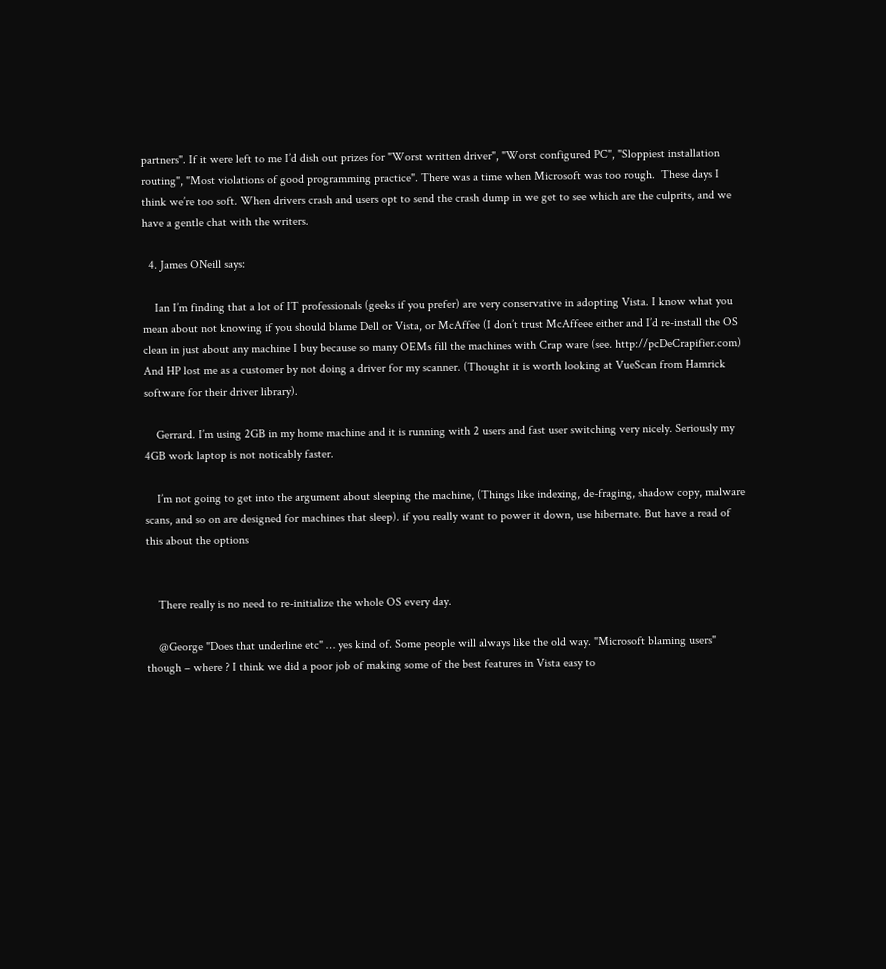partners". If it were left to me I’d dish out prizes for "Worst written driver", "Worst configured PC", "Sloppiest installation routing", "Most violations of good programming practice". There was a time when Microsoft was too rough.  These days I think we’re too soft. When drivers crash and users opt to send the crash dump in we get to see which are the culprits, and we have a gentle chat with the writers.

  4. James ONeill says:

    Ian I’m finding that a lot of IT professionals (geeks if you prefer) are very conservative in adopting Vista. I know what you mean about not knowing if you should blame Dell or Vista, or McAffee (I don’t trust McAffeee either and I’d re-install the OS clean in just about any machine I buy because so many OEMs fill the machines with Crap ware (see. http://pcDeCrapifier.com) And HP lost me as a customer by not doing a driver for my scanner. (Thought it is worth looking at VueScan from Hamrick software for their driver library).

    Gerrard. I’m using 2GB in my home machine and it is running with 2 users and fast user switching very nicely. Seriously my 4GB work laptop is not noticably faster.

    I’m not going to get into the argument about sleeping the machine, (Things like indexing, de-fraging, shadow copy, malware scans, and so on are designed for machines that sleep). if you really want to power it down, use hibernate. But have a read of this about the options


    There really is no need to re-initialize the whole OS every day.

    @George "Does that underline etc" … yes kind of. Some people will always like the old way. "Microsoft blaming users" though – where ? I think we did a poor job of making some of the best features in Vista easy to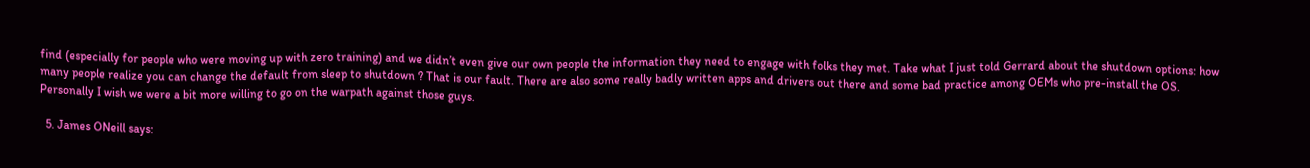find (especially for people who were moving up with zero training) and we didn’t even give our own people the information they need to engage with folks they met. Take what I just told Gerrard about the shutdown options: how many people realize you can change the default from sleep to shutdown ? That is our fault. There are also some really badly written apps and drivers out there and some bad practice among OEMs who pre-install the OS. Personally I wish we were a bit more willing to go on the warpath against those guys.

  5. James ONeill says: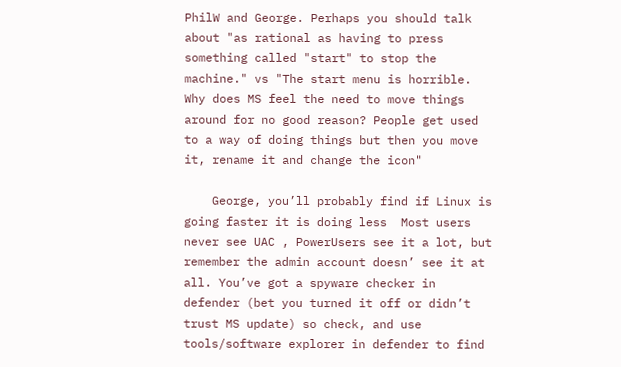PhilW and George. Perhaps you should talk about "as rational as having to press something called "start" to stop the machine." vs "The start menu is horrible. Why does MS feel the need to move things around for no good reason? People get used to a way of doing things but then you move it, rename it and change the icon"

    George, you’ll probably find if Linux is going faster it is doing less  Most users never see UAC , PowerUsers see it a lot, but remember the admin account doesn’ see it at all. You’ve got a spyware checker in defender (bet you turned it off or didn’t trust MS update) so check, and use tools/software explorer in defender to find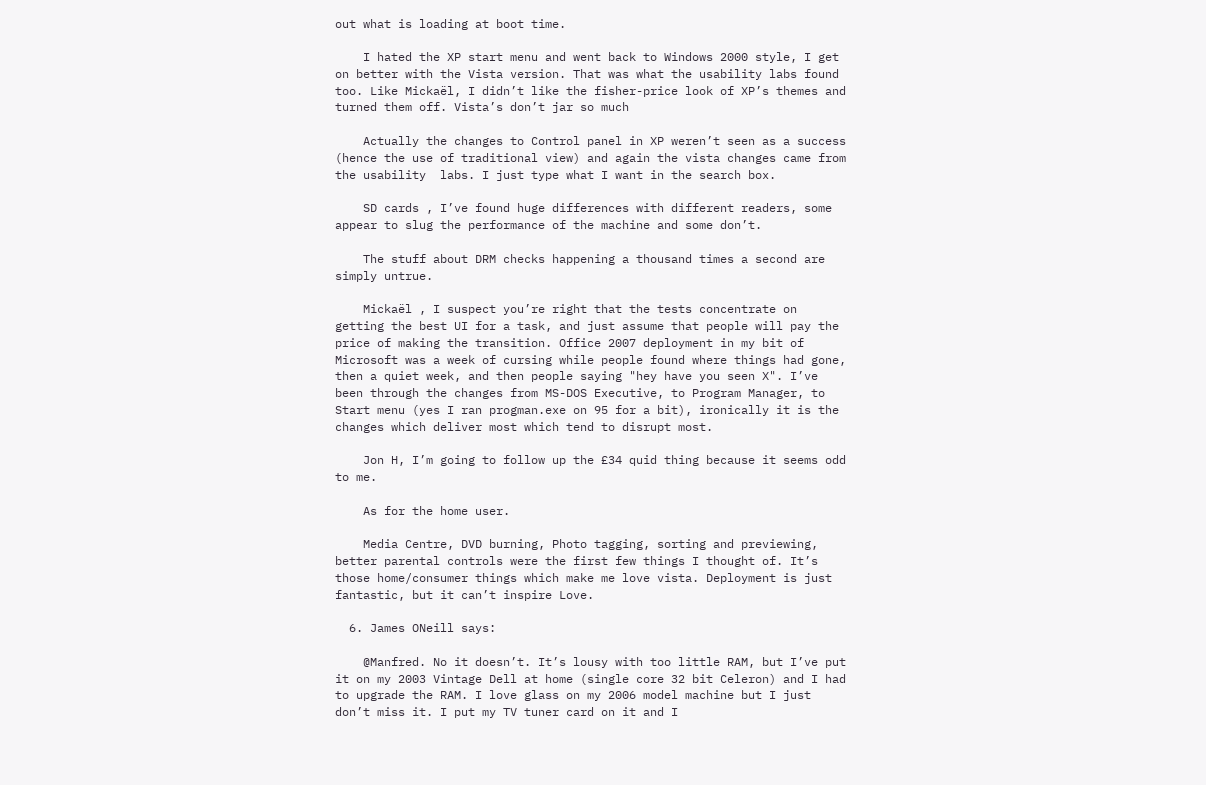out what is loading at boot time.

    I hated the XP start menu and went back to Windows 2000 style, I get on better with the Vista version. That was what the usability labs found too. Like Mickaël, I didn’t like the fisher-price look of XP’s themes and turned them off. Vista’s don’t jar so much

    Actually the changes to Control panel in XP weren’t seen as a success (hence the use of traditional view) and again the vista changes came from the usability  labs. I just type what I want in the search box.

    SD cards , I’ve found huge differences with different readers, some appear to slug the performance of the machine and some don’t.

    The stuff about DRM checks happening a thousand times a second are simply untrue.

    Mickaël , I suspect you’re right that the tests concentrate on getting the best UI for a task, and just assume that people will pay the price of making the transition. Office 2007 deployment in my bit of Microsoft was a week of cursing while people found where things had gone, then a quiet week, and then people saying "hey have you seen X". I’ve been through the changes from MS-DOS Executive, to Program Manager, to Start menu (yes I ran progman.exe on 95 for a bit), ironically it is the changes which deliver most which tend to disrupt most.

    Jon H, I’m going to follow up the £34 quid thing because it seems odd to me.

    As for the home user.

    Media Centre, DVD burning, Photo tagging, sorting and previewing, better parental controls were the first few things I thought of. It’s those home/consumer things which make me love vista. Deployment is just fantastic, but it can’t inspire Love.

  6. James ONeill says:

    @Manfred. No it doesn’t. It’s lousy with too little RAM, but I’ve put it on my 2003 Vintage Dell at home (single core 32 bit Celeron) and I had to upgrade the RAM. I love glass on my 2006 model machine but I just don’t miss it. I put my TV tuner card on it and I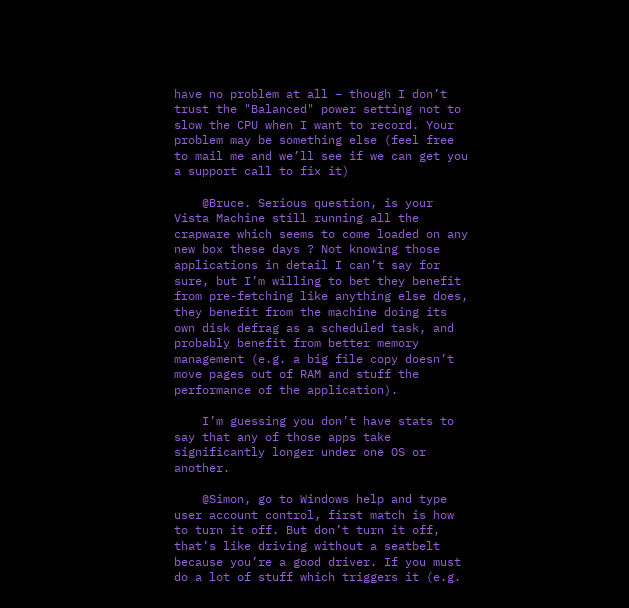have no problem at all – though I don’t trust the "Balanced" power setting not to slow the CPU when I want to record. Your problem may be something else (feel free to mail me and we’ll see if we can get you a support call to fix it)

    @Bruce. Serious question, is your Vista Machine still running all the crapware which seems to come loaded on any new box these days ? Not knowing those applications in detail I can’t say for sure, but I’m willing to bet they benefit from pre-fetching like anything else does, they benefit from the machine doing its own disk defrag as a scheduled task, and probably benefit from better memory management (e.g. a big file copy doesn’t move pages out of RAM and stuff the performance of the application).

    I’m guessing you don’t have stats to say that any of those apps take significantly longer under one OS or another.

    @Simon, go to Windows help and type user account control, first match is how to turn it off. But don’t turn it off, that’s like driving without a seatbelt because you’re a good driver. If you must do a lot of stuff which triggers it (e.g.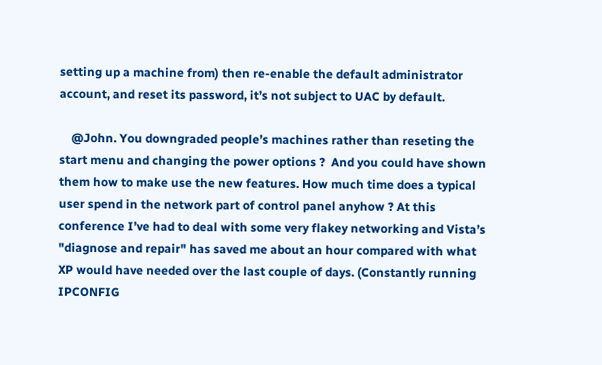setting up a machine from) then re-enable the default administrator account, and reset its password, it’s not subject to UAC by default.

    @John. You downgraded people’s machines rather than reseting the start menu and changing the power options ?  And you could have shown them how to make use the new features. How much time does a typical user spend in the network part of control panel anyhow ? At this conference I’ve had to deal with some very flakey networking and Vista’s "diagnose and repair" has saved me about an hour compared with what XP would have needed over the last couple of days. (Constantly running IPCONFIG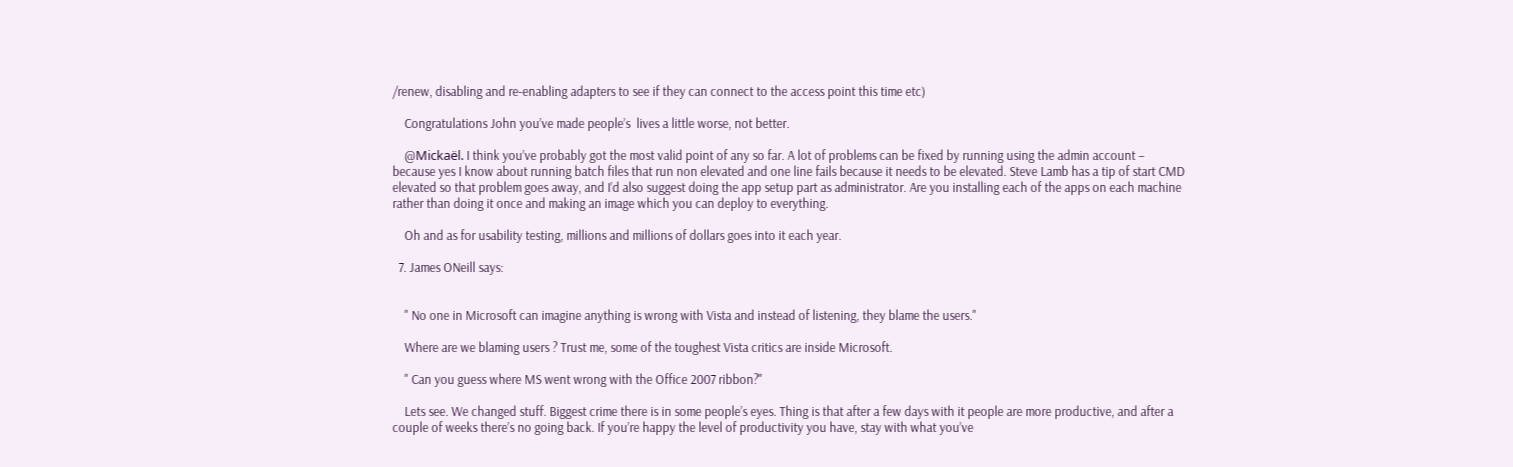/renew, disabling and re-enabling adapters to see if they can connect to the access point this time etc)

    Congratulations John you’ve made people’s  lives a little worse, not better.

    @Mickaël. I think you’ve probably got the most valid point of any so far. A lot of problems can be fixed by running using the admin account – because yes I know about running batch files that run non elevated and one line fails because it needs to be elevated. Steve Lamb has a tip of start CMD elevated so that problem goes away, and I’d also suggest doing the app setup part as administrator. Are you installing each of the apps on each machine rather than doing it once and making an image which you can deploy to everything.

    Oh and as for usability testing, millions and millions of dollars goes into it each year.

  7. James ONeill says:


    " No one in Microsoft can imagine anything is wrong with Vista and instead of listening, they blame the users."

    Where are we blaming users ? Trust me, some of the toughest Vista critics are inside Microsoft.

    " Can you guess where MS went wrong with the Office 2007 ribbon?"

    Lets see. We changed stuff. Biggest crime there is in some people’s eyes. Thing is that after a few days with it people are more productive, and after a couple of weeks there’s no going back. If you’re happy the level of productivity you have, stay with what you’ve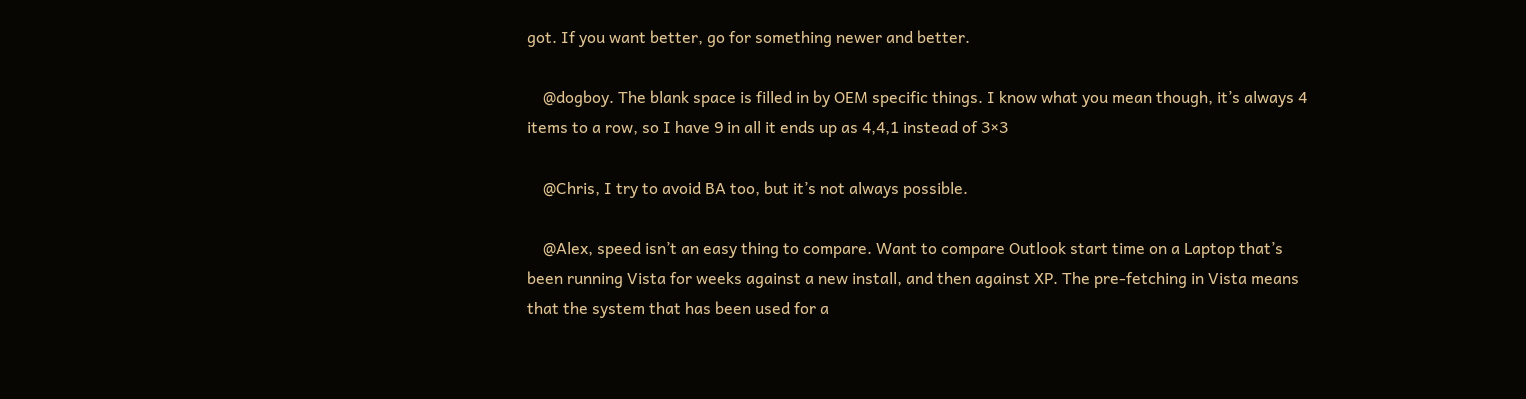got. If you want better, go for something newer and better.

    @dogboy. The blank space is filled in by OEM specific things. I know what you mean though, it’s always 4 items to a row, so I have 9 in all it ends up as 4,4,1 instead of 3×3

    @Chris, I try to avoid BA too, but it’s not always possible.

    @Alex, speed isn’t an easy thing to compare. Want to compare Outlook start time on a Laptop that’s been running Vista for weeks against a new install, and then against XP. The pre-fetching in Vista means that the system that has been used for a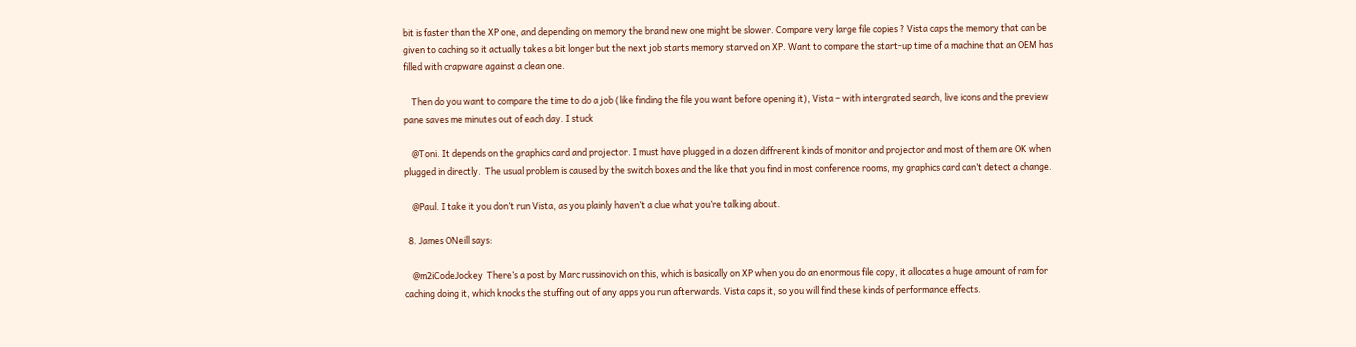bit is faster than the XP one, and depending on memory the brand new one might be slower. Compare very large file copies ? Vista caps the memory that can be given to caching so it actually takes a bit longer but the next job starts memory starved on XP. Want to compare the start-up time of a machine that an OEM has filled with crapware against a clean one.

    Then do you want to compare the time to do a job (like finding the file you want before opening it), Vista – with intergrated search, live icons and the preview pane saves me minutes out of each day. I stuck

    @Toni. It depends on the graphics card and projector. I must have plugged in a dozen diffrerent kinds of monitor and projector and most of them are OK when plugged in directly.  The usual problem is caused by the switch boxes and the like that you find in most conference rooms, my graphics card can’t detect a change.

    @Paul. I take it you don’t run Vista, as you plainly haven’t a clue what you’re talking about.

  8. James ONeill says:

    @m2iCodeJockey  There’s a post by Marc russinovich on this, which is basically on XP when you do an enormous file copy, it allocates a huge amount of ram for caching doing it, which knocks the stuffing out of any apps you run afterwards. Vista caps it, so you will find these kinds of performance effects.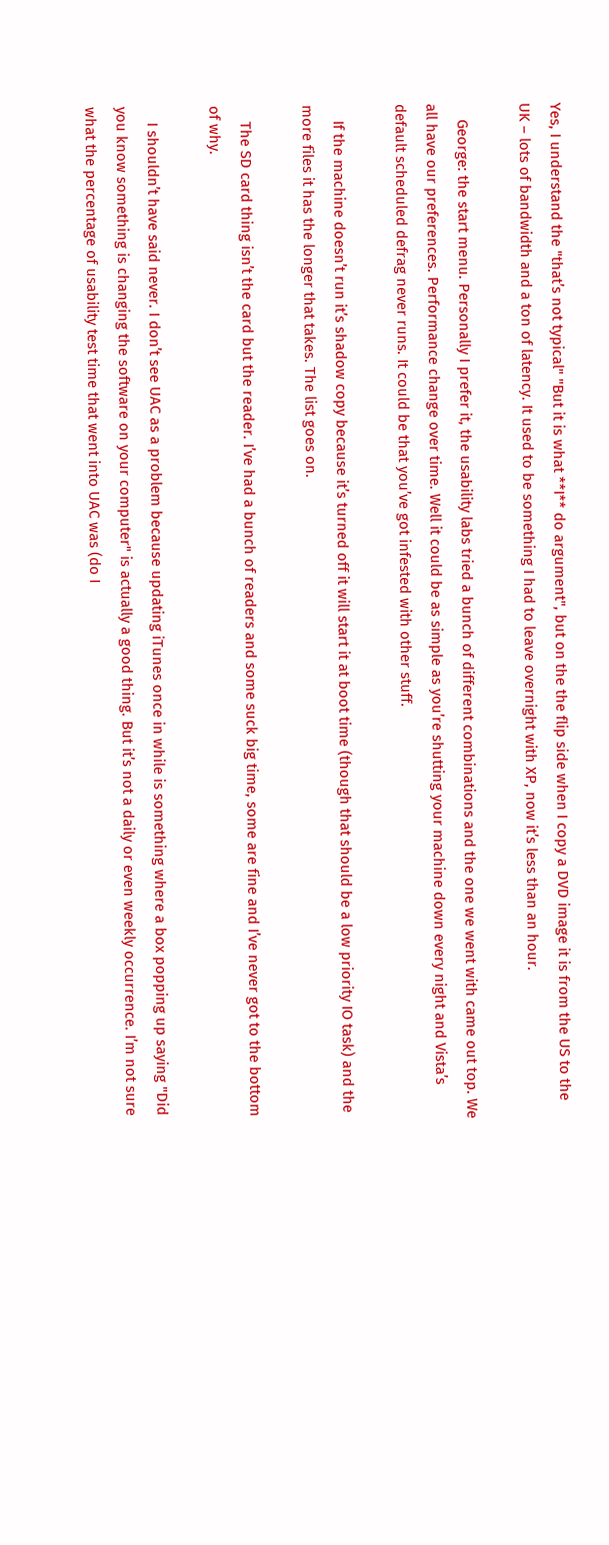Yes, I understand the "that’s not typical" "But it is what **I** do argument", but on the the flip side when I copy a DVD image it is from the US to the UK – lots of bandwidth and a ton of latency. It used to be something I had to leave overnight with XP, now it’s less than an hour.

    George: the start menu. Personally I prefer it, the usability labs tried a bunch of different combinations and the one we went with came out top. We all have our preferences. Performance change over time. Well it could be as simple as you’re shutting your machine down every night and Vista’s default scheduled defrag never runs. It could be that you’ve got infested with other stuff.

    If the machine doesn’t run it’s shadow copy because it’s turned off it will start it at boot time (though that should be a low priority IO task) and the more files it has the longer that takes. The list goes on.

    The SD card thing isn’t the card but the reader. I’ve had a bunch of readers and some suck big time, some are fine and I’ve never got to the bottom of why.

    I shouldn’t have said never. I don’t see UAC as a problem because updating iTunes once in while is something where a box popping up saying "Did you know something is changing the software on your computer" is actually a good thing. But it’s not a daily or even weekly occurrence. I’m not sure what the percentage of usability test time that went into UAC was (do I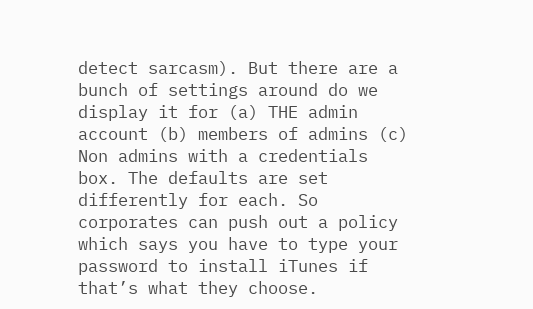detect sarcasm). But there are a bunch of settings around do we display it for (a) THE admin account (b) members of admins (c) Non admins with a credentials box. The defaults are set differently for each. So corporates can push out a policy which says you have to type your password to install iTunes if that’s what they choose.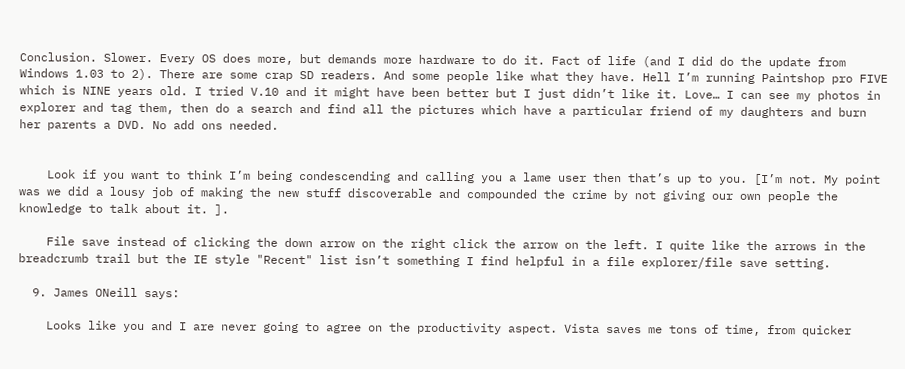Conclusion. Slower. Every OS does more, but demands more hardware to do it. Fact of life (and I did do the update from Windows 1.03 to 2). There are some crap SD readers. And some people like what they have. Hell I’m running Paintshop pro FIVE which is NINE years old. I tried V.10 and it might have been better but I just didn’t like it. Love… I can see my photos in explorer and tag them, then do a search and find all the pictures which have a particular friend of my daughters and burn her parents a DVD. No add ons needed.


    Look if you want to think I’m being condescending and calling you a lame user then that’s up to you. [I’m not. My point was we did a lousy job of making the new stuff discoverable and compounded the crime by not giving our own people the knowledge to talk about it. ].

    File save instead of clicking the down arrow on the right click the arrow on the left. I quite like the arrows in the breadcrumb trail but the IE style "Recent" list isn’t something I find helpful in a file explorer/file save setting.

  9. James ONeill says:

    Looks like you and I are never going to agree on the productivity aspect. Vista saves me tons of time, from quicker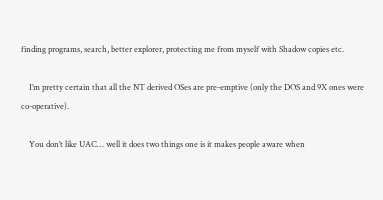finding programs, search, better explorer, protecting me from myself with Shadow copies etc.

    I’m pretty certain that all the NT derived OSes are pre-emptive (only the DOS and 9X ones were co-operative).

    You don’t like UAC… well it does two things one is it makes people aware when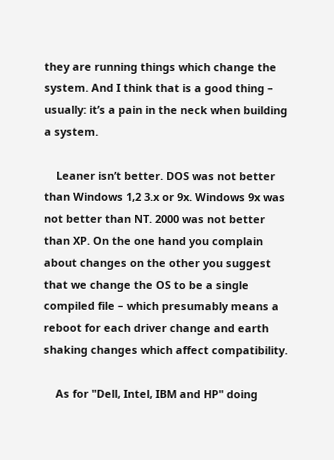they are running things which change the system. And I think that is a good thing – usually: it’s a pain in the neck when building a system.

    Leaner isn’t better. DOS was not better than Windows 1,2 3.x or 9x. Windows 9x was not better than NT. 2000 was not better than XP. On the one hand you complain about changes on the other you suggest that we change the OS to be a single compiled file – which presumably means a reboot for each driver change and earth shaking changes which affect compatibility.

    As for "Dell, Intel, IBM and HP" doing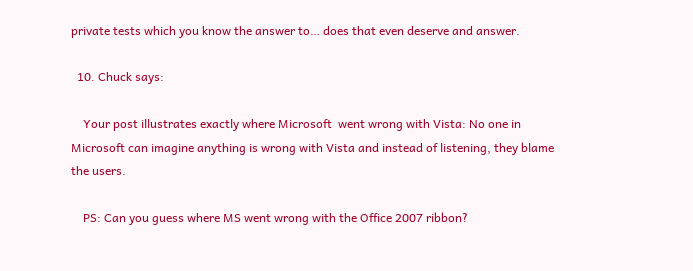private tests which you know the answer to… does that even deserve and answer.

  10. Chuck says:

    Your post illustrates exactly where Microsoft  went wrong with Vista: No one in Microsoft can imagine anything is wrong with Vista and instead of listening, they blame the users.

    PS: Can you guess where MS went wrong with the Office 2007 ribbon?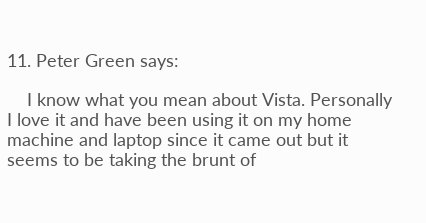11. Peter Green says:

    I know what you mean about Vista. Personally I love it and have been using it on my home machine and laptop since it came out but it seems to be taking the brunt of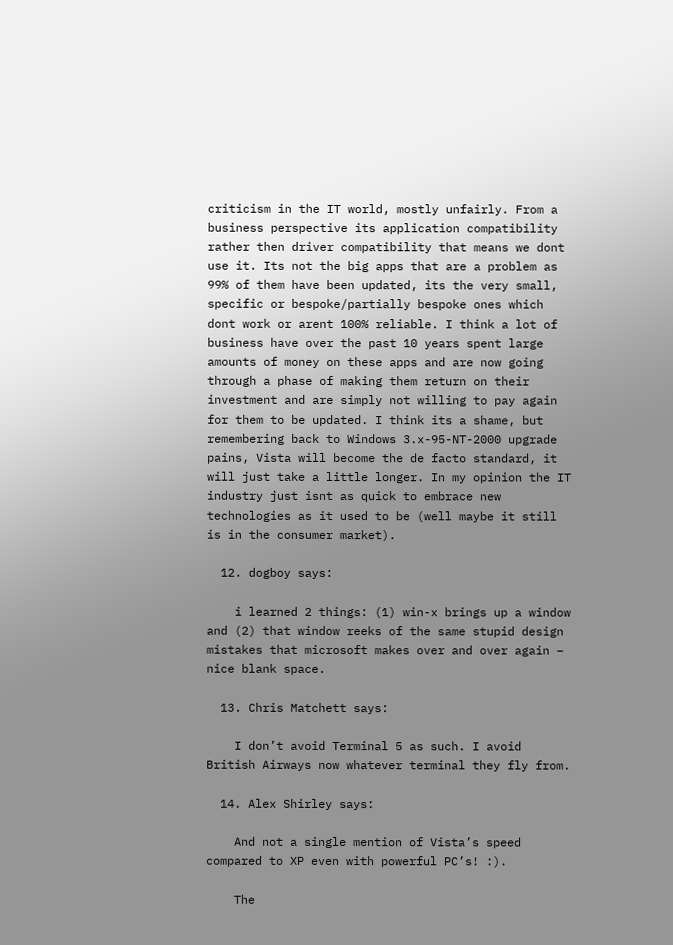criticism in the IT world, mostly unfairly. From a business perspective its application compatibility rather then driver compatibility that means we dont use it. Its not the big apps that are a problem as 99% of them have been updated, its the very small, specific or bespoke/partially bespoke ones which dont work or arent 100% reliable. I think a lot of business have over the past 10 years spent large amounts of money on these apps and are now going through a phase of making them return on their investment and are simply not willing to pay again for them to be updated. I think its a shame, but remembering back to Windows 3.x-95-NT-2000 upgrade pains, Vista will become the de facto standard, it will just take a little longer. In my opinion the IT industry just isnt as quick to embrace new technologies as it used to be (well maybe it still is in the consumer market).

  12. dogboy says:

    i learned 2 things: (1) win-x brings up a window and (2) that window reeks of the same stupid design mistakes that microsoft makes over and over again – nice blank space.

  13. Chris Matchett says:

    I don’t avoid Terminal 5 as such. I avoid British Airways now whatever terminal they fly from.

  14. Alex Shirley says:

    And not a single mention of Vista’s speed compared to XP even with powerful PC’s! :).

    The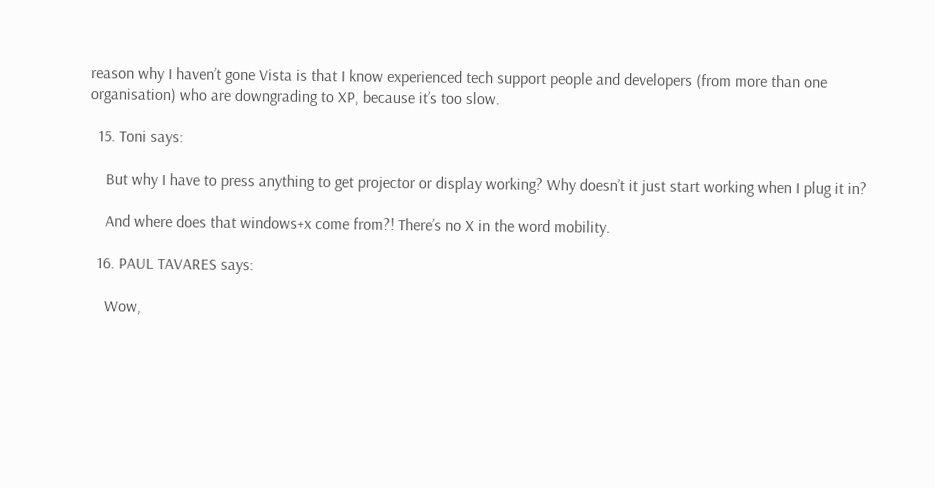reason why I haven’t gone Vista is that I know experienced tech support people and developers (from more than one organisation) who are downgrading to XP, because it’s too slow.

  15. Toni says:

    But why I have to press anything to get projector or display working? Why doesn’t it just start working when I plug it in?

    And where does that windows+x come from?! There’s no X in the word mobility.

  16. PAUL TAVARES says:

    Wow,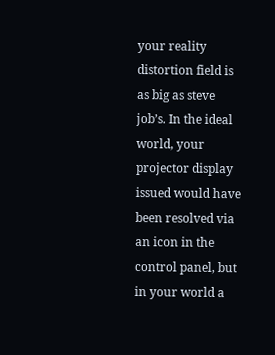your reality distortion field is as big as steve job’s. In the ideal world, your projector display issued would have been resolved via an icon in the control panel, but in your world a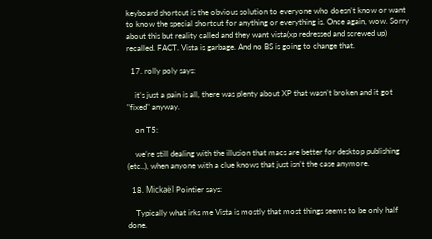keyboard shortcut is the obvious solution to everyone who doesn’t know or want to know the special shortcut for anything or everything is. Once again, wow. Sorry about this but reality called and they want vista(xp redressed and screwed up) recalled. FACT. Vista is garbage. And no BS is going to change that.

  17. rolly poly says:

    it’s just a pain is all, there was plenty about XP that wasn’t broken and it got "fixed" anyway.

    on T5:

    we’re still dealing with the illusion that macs are better for desktop publishing (etc..), when anyone with a clue knows that just isn’t the case anymore.

  18. Mickaël Pointier says:

    Typically what irks me Vista is mostly that most things seems to be only half done.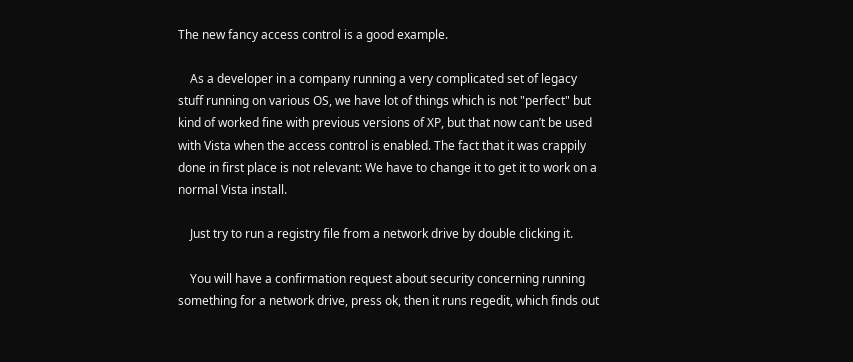The new fancy access control is a good example.

    As a developer in a company running a very complicated set of legacy stuff running on various OS, we have lot of things which is not "perfect" but kind of worked fine with previous versions of XP, but that now can’t be used with Vista when the access control is enabled. The fact that it was crappily done in first place is not relevant: We have to change it to get it to work on a normal Vista install.

    Just try to run a registry file from a network drive by double clicking it.

    You will have a confirmation request about security concerning running something for a network drive, press ok, then it runs regedit, which finds out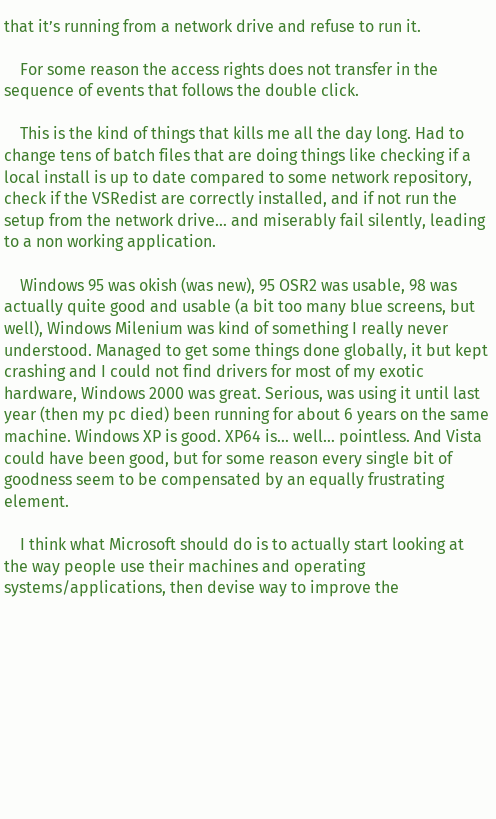that it’s running from a network drive and refuse to run it.

    For some reason the access rights does not transfer in the sequence of events that follows the double click.

    This is the kind of things that kills me all the day long. Had to change tens of batch files that are doing things like checking if a local install is up to date compared to some network repository, check if the VSRedist are correctly installed, and if not run the setup from the network drive… and miserably fail silently, leading to a non working application.

    Windows 95 was okish (was new), 95 OSR2 was usable, 98 was actually quite good and usable (a bit too many blue screens, but well), Windows Milenium was kind of something I really never understood. Managed to get some things done globally, it but kept crashing and I could not find drivers for most of my exotic hardware, Windows 2000 was great. Serious, was using it until last year (then my pc died) been running for about 6 years on the same machine. Windows XP is good. XP64 is… well… pointless. And Vista could have been good, but for some reason every single bit of goodness seem to be compensated by an equally frustrating element.

    I think what Microsoft should do is to actually start looking at the way people use their machines and operating systems/applications, then devise way to improve the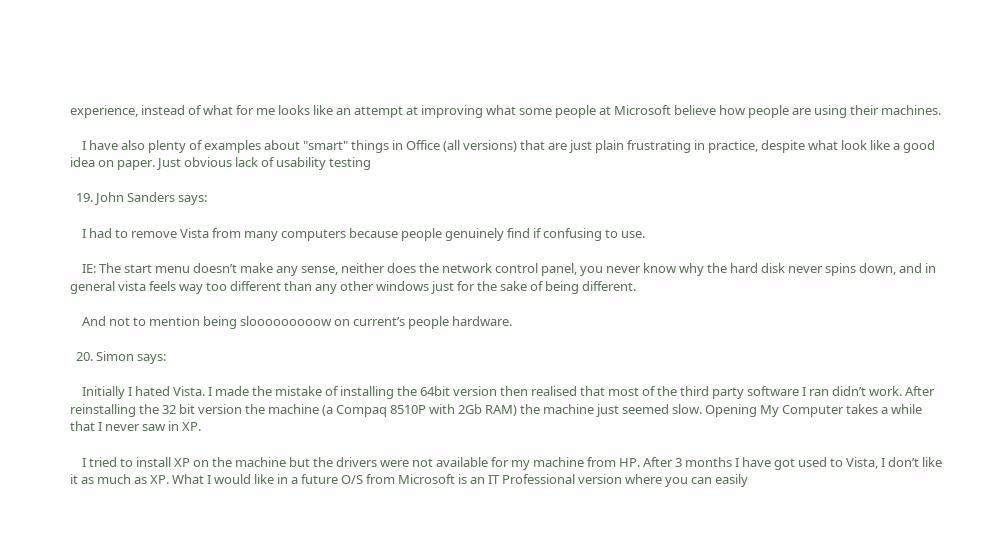experience, instead of what for me looks like an attempt at improving what some people at Microsoft believe how people are using their machines.

    I have also plenty of examples about "smart" things in Office (all versions) that are just plain frustrating in practice, despite what look like a good idea on paper. Just obvious lack of usability testing

  19. John Sanders says:

    I had to remove Vista from many computers because people genuinely find if confusing to use.

    IE: The start menu doesn’t make any sense, neither does the network control panel, you never know why the hard disk never spins down, and in general vista feels way too different than any other windows just for the sake of being different.

    And not to mention being slooooooooow on current’s people hardware.

  20. Simon says:

    Initially I hated Vista. I made the mistake of installing the 64bit version then realised that most of the third party software I ran didn’t work. After reinstalling the 32 bit version the machine (a Compaq 8510P with 2Gb RAM) the machine just seemed slow. Opening My Computer takes a while that I never saw in XP.

    I tried to install XP on the machine but the drivers were not available for my machine from HP. After 3 months I have got used to Vista, I don’t like it as much as XP. What I would like in a future O/S from Microsoft is an IT Professional version where you can easily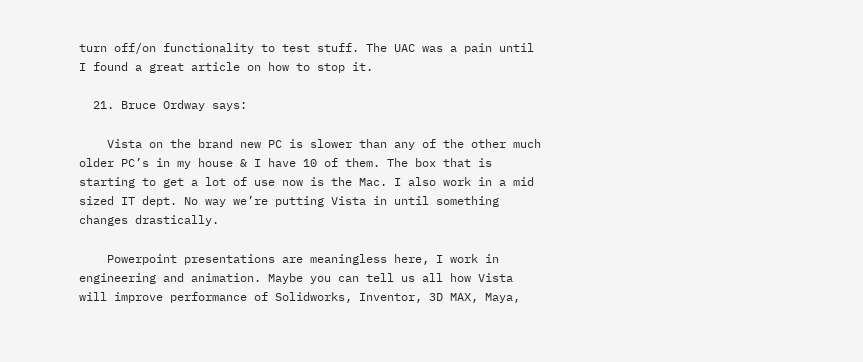turn off/on functionality to test stuff. The UAC was a pain until I found a great article on how to stop it.

  21. Bruce Ordway says:

    Vista on the brand new PC is slower than any of the other much older PC’s in my house & I have 10 of them. The box that is starting to get a lot of use now is the Mac. I also work in a mid sized IT dept. No way we’re putting Vista in until something changes drastically.

    Powerpoint presentations are meaningless here, I work in engineering and animation. Maybe you can tell us all how Vista will improve performance of Solidworks, Inventor, 3D MAX, Maya,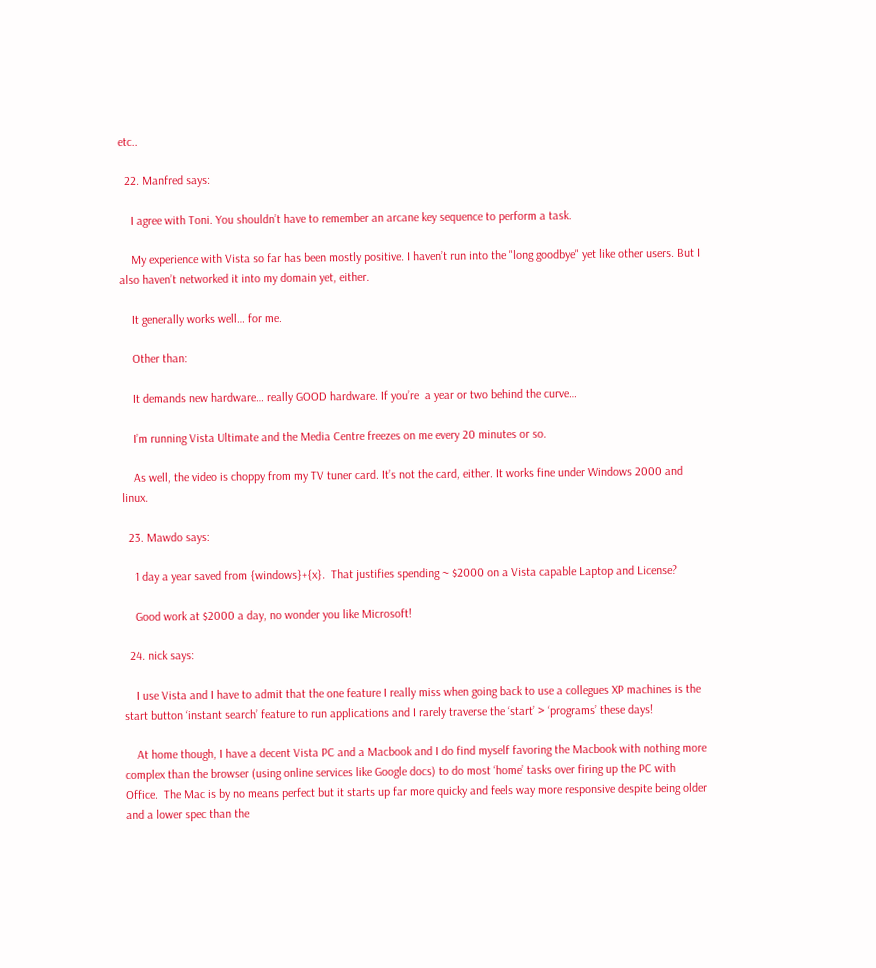etc..

  22. Manfred says:

    I agree with Toni. You shouldn’t have to remember an arcane key sequence to perform a task.

    My experience with Vista so far has been mostly positive. I haven’t run into the "long goodbye" yet like other users. But I also haven’t networked it into my domain yet, either.

    It generally works well… for me.

    Other than:

    It demands new hardware… really GOOD hardware. If you’re  a year or two behind the curve…

    I’m running Vista Ultimate and the Media Centre freezes on me every 20 minutes or so.

    As well, the video is choppy from my TV tuner card. It’s not the card, either. It works fine under Windows 2000 and linux.

  23. Mawdo says:

    1 day a year saved from {windows}+{x}.  That justifies spending ~ $2000 on a Vista capable Laptop and License?

    Good work at $2000 a day, no wonder you like Microsoft!

  24. nick says:

    I use Vista and I have to admit that the one feature I really miss when going back to use a collegues XP machines is the start button ‘instant search’ feature to run applications and I rarely traverse the ‘start’ > ‘programs’ these days!

    At home though, I have a decent Vista PC and a Macbook and I do find myself favoring the Macbook with nothing more complex than the browser (using online services like Google docs) to do most ‘home’ tasks over firing up the PC with Office.  The Mac is by no means perfect but it starts up far more quicky and feels way more responsive despite being older and a lower spec than the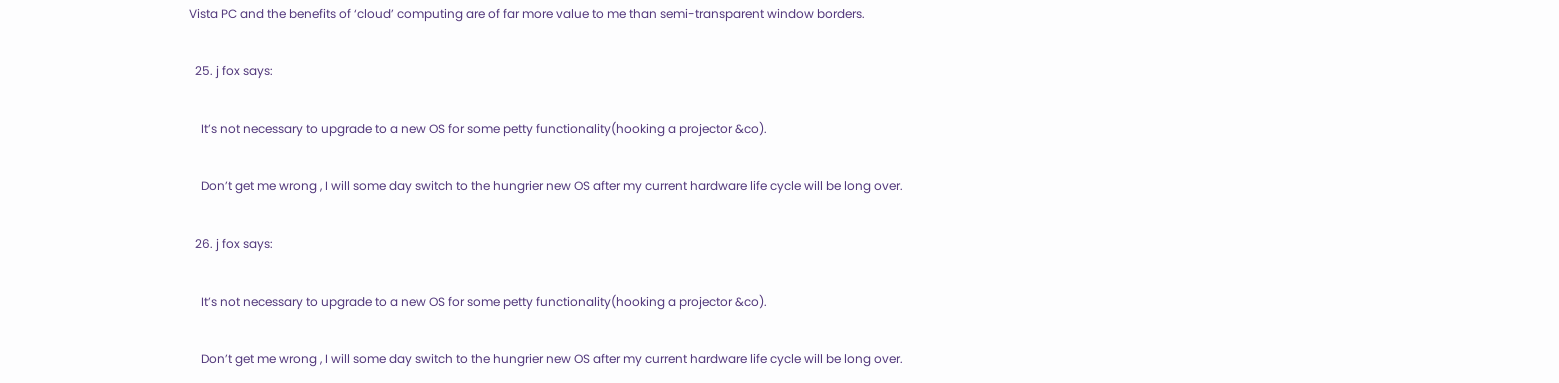Vista PC and the benefits of ‘cloud’ computing are of far more value to me than semi-transparent window borders.

  25. j fox says:

    It’s not necessary to upgrade to a new OS for some petty functionality(hooking a projector &co).

    Don’t get me wrong , I will some day switch to the hungrier new OS after my current hardware life cycle will be long over.

  26. j fox says:

    It’s not necessary to upgrade to a new OS for some petty functionality(hooking a projector &co).

    Don’t get me wrong , I will some day switch to the hungrier new OS after my current hardware life cycle will be long over.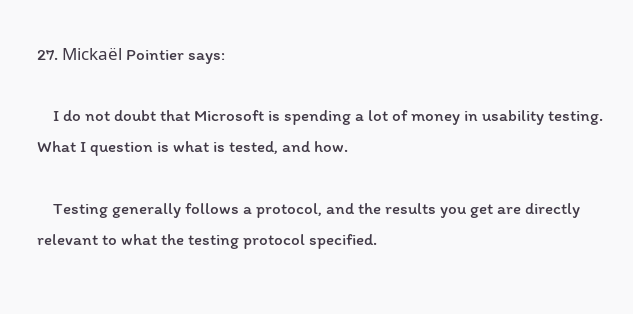27. Mickaël Pointier says:

    I do not doubt that Microsoft is spending a lot of money in usability testing. What I question is what is tested, and how.

    Testing generally follows a protocol, and the results you get are directly relevant to what the testing protocol specified.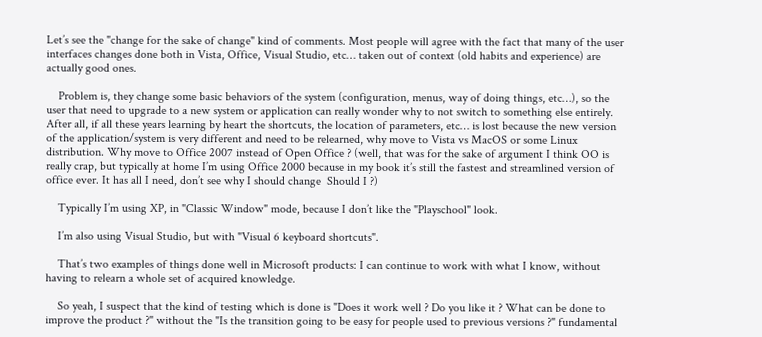Let’s see the "change for the sake of change" kind of comments. Most people will agree with the fact that many of the user interfaces changes done both in Vista, Office, Visual Studio, etc… taken out of context (old habits and experience) are actually good ones.

    Problem is, they change some basic behaviors of the system (configuration, menus, way of doing things, etc…), so the user that need to upgrade to a new system or application can really wonder why to not switch to something else entirely. After all, if all these years learning by heart the shortcuts, the location of parameters, etc… is lost because the new version of the application/system is very different and need to be relearned, why move to Vista vs MacOS or some Linux distribution. Why move to Office 2007 instead of Open Office ? (well, that was for the sake of argument I think OO is really crap, but typically at home I’m using Office 2000 because in my book it’s still the fastest and streamlined version of office ever. It has all I need, don’t see why I should change  Should I ?)

    Typically I’m using XP, in "Classic Window" mode, because I don’t like the "Playschool" look.

    I’m also using Visual Studio, but with "Visual 6 keyboard shortcuts".

    That’s two examples of things done well in Microsoft products: I can continue to work with what I know, without having to relearn a whole set of acquired knowledge.

    So yeah, I suspect that the kind of testing which is done is "Does it work well ? Do you like it ? What can be done to improve the product ?" without the "Is the transition going to be easy for people used to previous versions ?" fundamental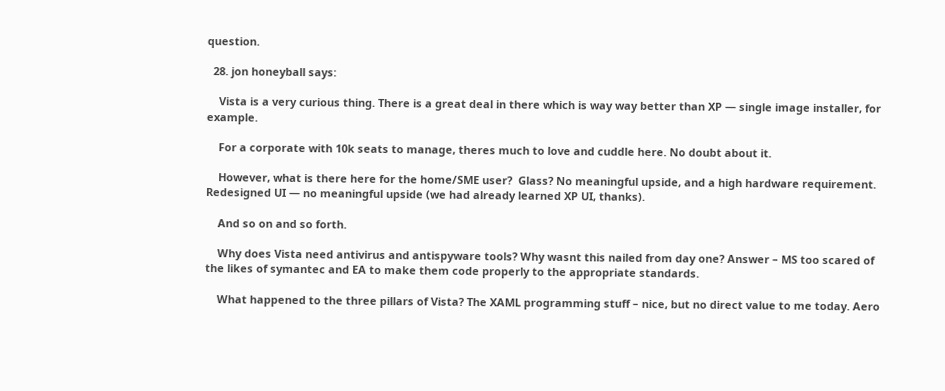question.

  28. jon honeyball says:

    Vista is a very curious thing. There is a great deal in there which is way way better than XP — single image installer, for example.

    For a corporate with 10k seats to manage, theres much to love and cuddle here. No doubt about it.

    However, what is there here for the home/SME user?  Glass? No meaningful upside, and a high hardware requirement. Redesigned UI — no meaningful upside (we had already learned XP UI, thanks).

    And so on and so forth.

    Why does Vista need antivirus and antispyware tools? Why wasnt this nailed from day one? Answer – MS too scared of the likes of symantec and EA to make them code properly to the appropriate standards.

    What happened to the three pillars of Vista? The XAML programming stuff – nice, but no direct value to me today. Aero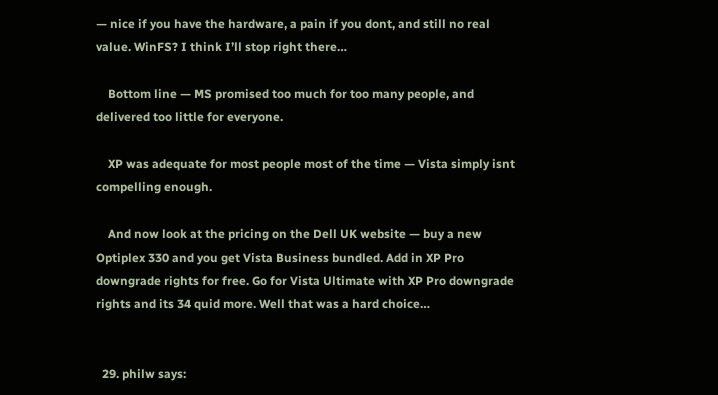— nice if you have the hardware, a pain if you dont, and still no real value. WinFS? I think I’ll stop right there…

    Bottom line — MS promised too much for too many people, and delivered too little for everyone.

    XP was adequate for most people most of the time — Vista simply isnt compelling enough.

    And now look at the pricing on the Dell UK website — buy a new Optiplex 330 and you get Vista Business bundled. Add in XP Pro downgrade rights for free. Go for Vista Ultimate with XP Pro downgrade rights and its 34 quid more. Well that was a hard choice…


  29. philw says: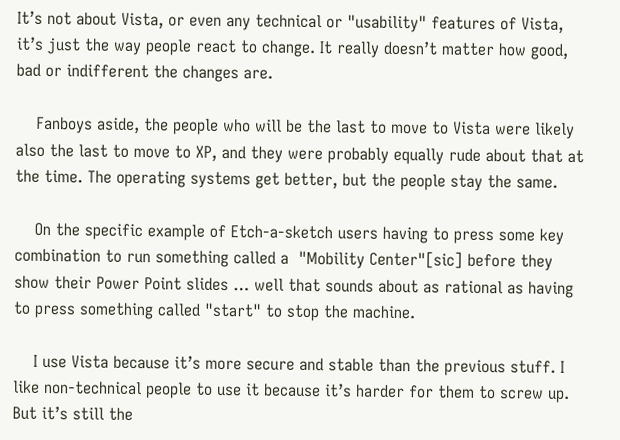It’s not about Vista, or even any technical or "usability" features of Vista, it’s just the way people react to change. It really doesn’t matter how good, bad or indifferent the changes are.

    Fanboys aside, the people who will be the last to move to Vista were likely also the last to move to XP, and they were probably equally rude about that at the time. The operating systems get better, but the people stay the same.

    On the specific example of Etch-a-sketch users having to press some key combination to run something called a  "Mobility Center"[sic] before they show their Power Point slides … well that sounds about as rational as having to press something called "start" to stop the machine.

    I use Vista because it’s more secure and stable than the previous stuff. I like non-technical people to use it because it’s harder for them to screw up. But it’s still the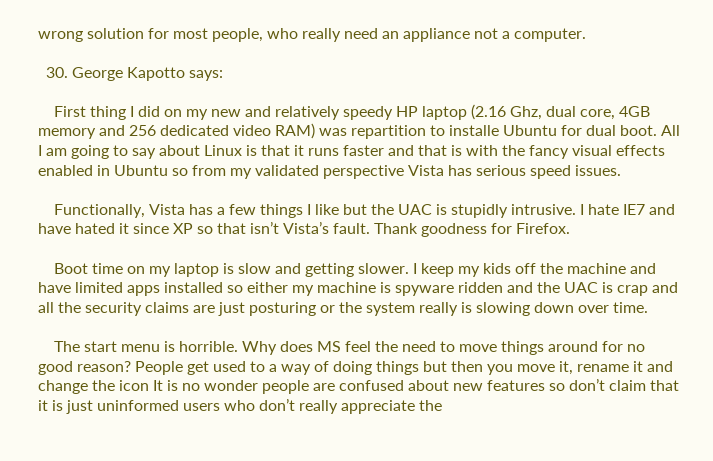wrong solution for most people, who really need an appliance not a computer.

  30. George Kapotto says:

    First thing I did on my new and relatively speedy HP laptop (2.16 Ghz, dual core, 4GB memory and 256 dedicated video RAM) was repartition to installe Ubuntu for dual boot. All I am going to say about Linux is that it runs faster and that is with the fancy visual effects enabled in Ubuntu so from my validated perspective Vista has serious speed issues.

    Functionally, Vista has a few things I like but the UAC is stupidly intrusive. I hate IE7 and have hated it since XP so that isn’t Vista’s fault. Thank goodness for Firefox.

    Boot time on my laptop is slow and getting slower. I keep my kids off the machine and have limited apps installed so either my machine is spyware ridden and the UAC is crap and all the security claims are just posturing or the system really is slowing down over time.

    The start menu is horrible. Why does MS feel the need to move things around for no good reason? People get used to a way of doing things but then you move it, rename it and change the icon It is no wonder people are confused about new features so don’t claim that it is just uninformed users who don’t really appreciate the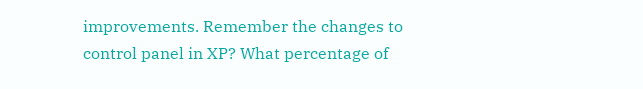improvements. Remember the changes to control panel in XP? What percentage of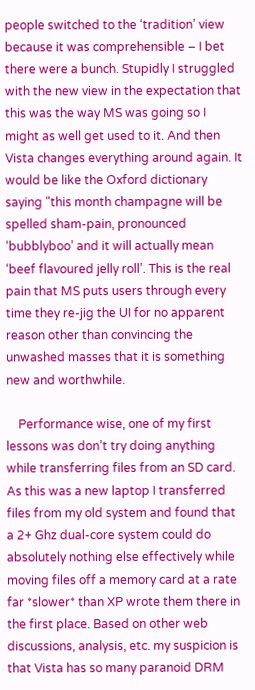people switched to the ‘tradition’ view because it was comprehensible – I bet there were a bunch. Stupidly I struggled with the new view in the expectation that this was the way MS was going so I might as well get used to it. And then Vista changes everything around again. It would be like the Oxford dictionary saying "this month champagne will be spelled sham-pain, pronounced ‘bubblyboo’ and it will actually mean ‘beef flavoured jelly roll’. This is the real pain that MS puts users through every time they re-jig the UI for no apparent reason other than convincing the unwashed masses that it is something new and worthwhile.

    Performance wise, one of my first lessons was don’t try doing anything while transferring files from an SD card. As this was a new laptop I transferred files from my old system and found that a 2+ Ghz dual-core system could do absolutely nothing else effectively while moving files off a memory card at a rate far *slower* than XP wrote them there in the first place. Based on other web discussions, analysis, etc. my suspicion is that Vista has so many paranoid DRM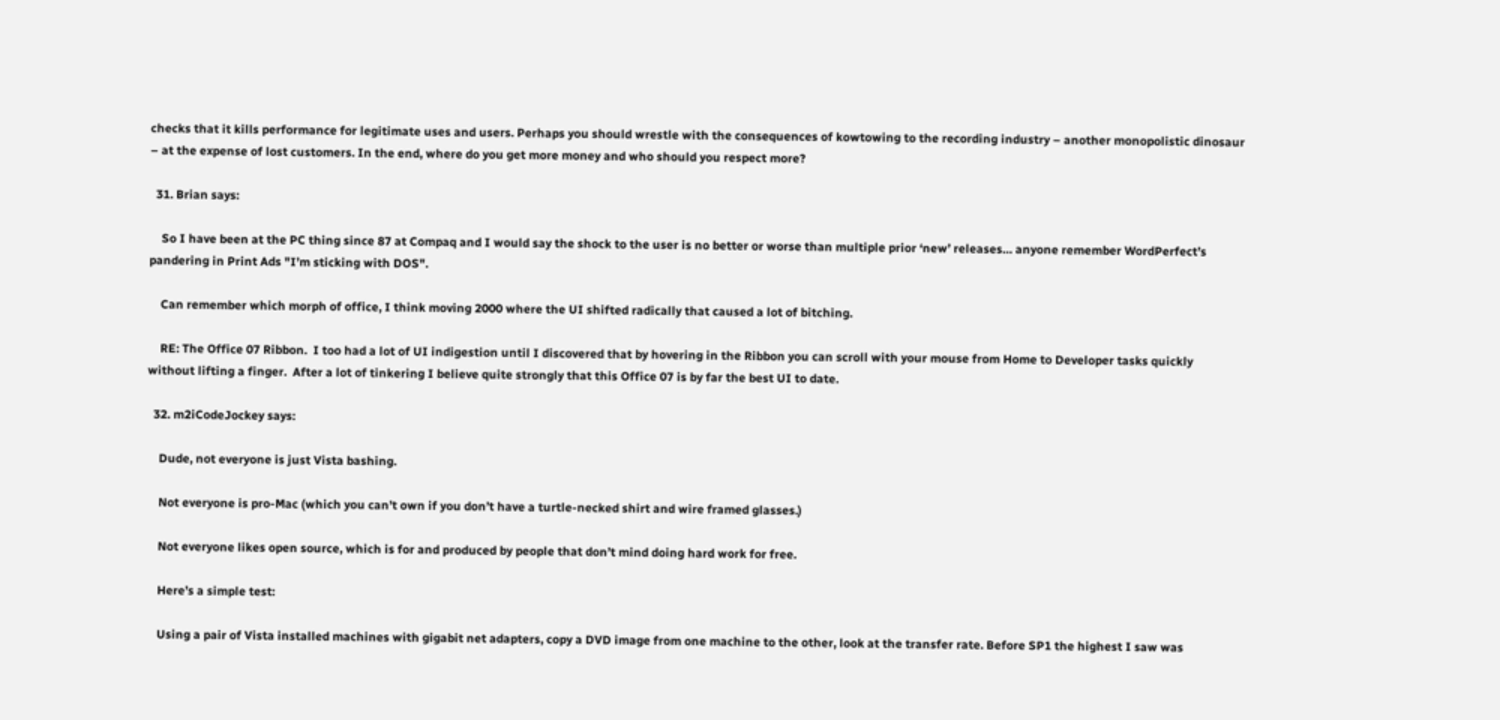checks that it kills performance for legitimate uses and users. Perhaps you should wrestle with the consequences of kowtowing to the recording industry – another monopolistic dinosaur – at the expense of lost customers. In the end, where do you get more money and who should you respect more?

  31. Brian says:

    So I have been at the PC thing since 87 at Compaq and I would say the shock to the user is no better or worse than multiple prior ‘new’ releases… anyone remember WordPerfect’s pandering in Print Ads "I’m sticking with DOS".

    Can remember which morph of office, I think moving 2000 where the UI shifted radically that caused a lot of bitching.

    RE: The Office 07 Ribbon.  I too had a lot of UI indigestion until I discovered that by hovering in the Ribbon you can scroll with your mouse from Home to Developer tasks quickly without lifting a finger.  After a lot of tinkering I believe quite strongly that this Office 07 is by far the best UI to date.

  32. m2iCodeJockey says:

    Dude, not everyone is just Vista bashing.

    Not everyone is pro-Mac (which you can’t own if you don’t have a turtle-necked shirt and wire framed glasses.)

    Not everyone likes open source, which is for and produced by people that don’t mind doing hard work for free.

    Here’s a simple test:

    Using a pair of Vista installed machines with gigabit net adapters, copy a DVD image from one machine to the other, look at the transfer rate. Before SP1 the highest I saw was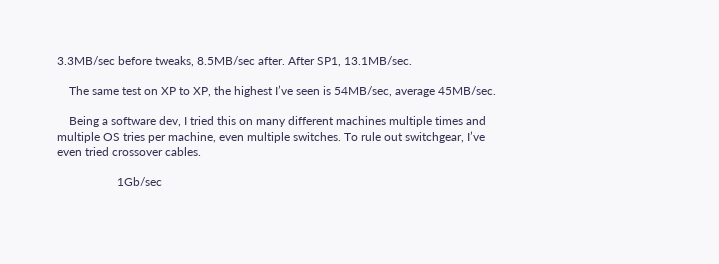3.3MB/sec before tweaks, 8.5MB/sec after. After SP1, 13.1MB/sec.

    The same test on XP to XP, the highest I’ve seen is 54MB/sec, average 45MB/sec.

    Being a software dev, I tried this on many different machines multiple times and multiple OS tries per machine, even multiple switches. To rule out switchgear, I’ve even tried crossover cables.

                    1Gb/sec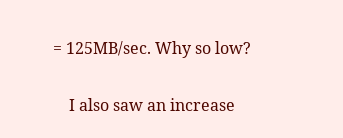= 125MB/sec. Why so low?

    I also saw an increase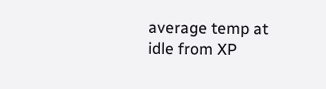average temp at idle from XP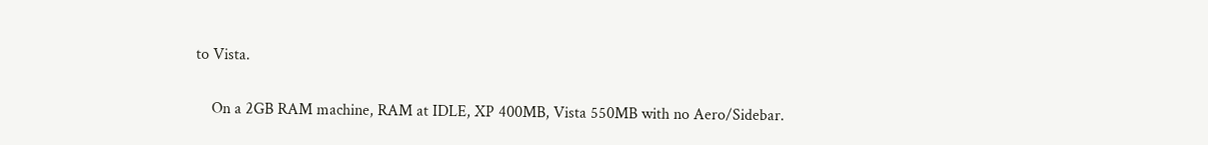to Vista.

    On a 2GB RAM machine, RAM at IDLE, XP 400MB, Vista 550MB with no Aero/Sidebar.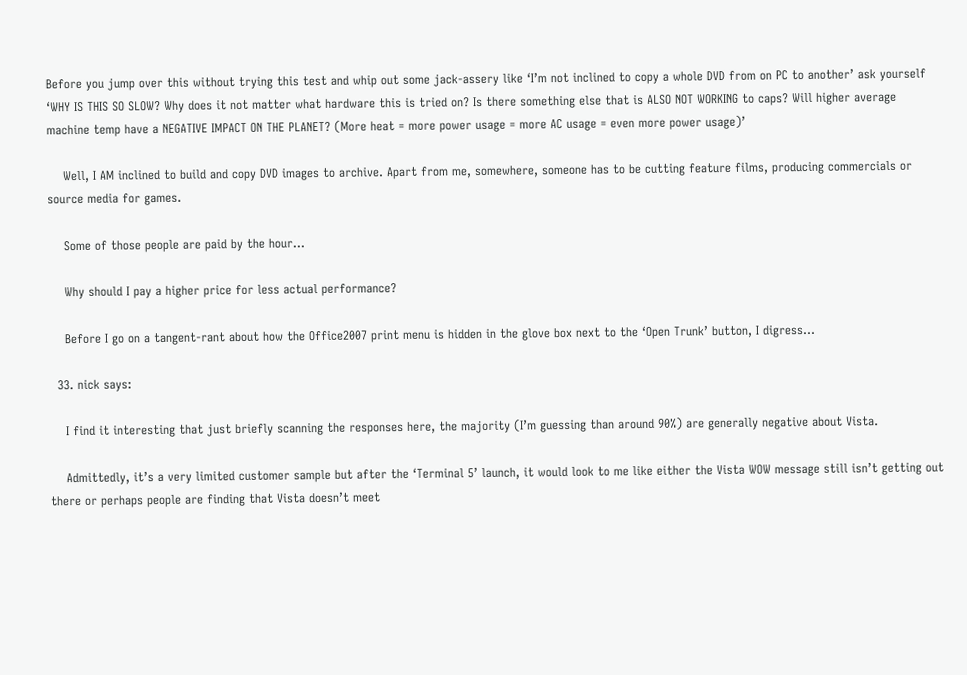Before you jump over this without trying this test and whip out some jack-assery like ‘I’m not inclined to copy a whole DVD from on PC to another’ ask yourself ‘WHY IS THIS SO SLOW? Why does it not matter what hardware this is tried on? Is there something else that is ALSO NOT WORKING to caps? Will higher average machine temp have a NEGATIVE IMPACT ON THE PLANET? (More heat = more power usage = more AC usage = even more power usage)’

    Well, I AM inclined to build and copy DVD images to archive. Apart from me, somewhere, someone has to be cutting feature films, producing commercials or source media for games.

    Some of those people are paid by the hour…

    Why should I pay a higher price for less actual performance?

    Before I go on a tangent-rant about how the Office2007 print menu is hidden in the glove box next to the ‘Open Trunk’ button, I digress…

  33. nick says:

    I find it interesting that just briefly scanning the responses here, the majority (I’m guessing than around 90%) are generally negative about Vista.

    Admittedly, it’s a very limited customer sample but after the ‘Terminal 5’ launch, it would look to me like either the Vista WOW message still isn’t getting out there or perhaps people are finding that Vista doesn’t meet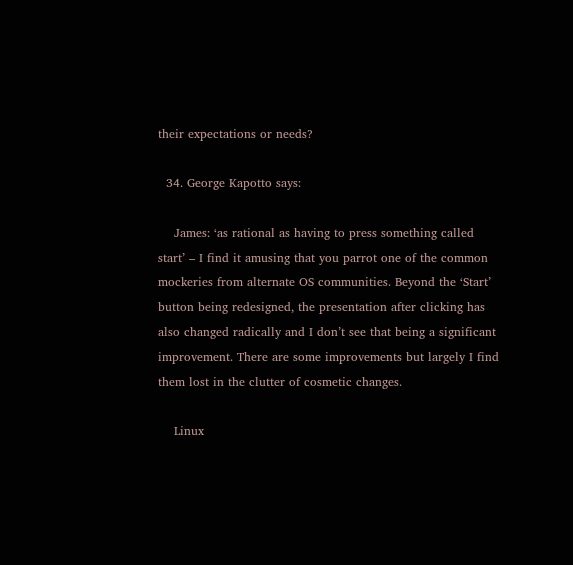their expectations or needs?

  34. George Kapotto says:

    James: ‘as rational as having to press something called start’ – I find it amusing that you parrot one of the common mockeries from alternate OS communities. Beyond the ‘Start’ button being redesigned, the presentation after clicking has also changed radically and I don’t see that being a significant improvement. There are some improvements but largely I find them lost in the clutter of cosmetic changes.

    Linux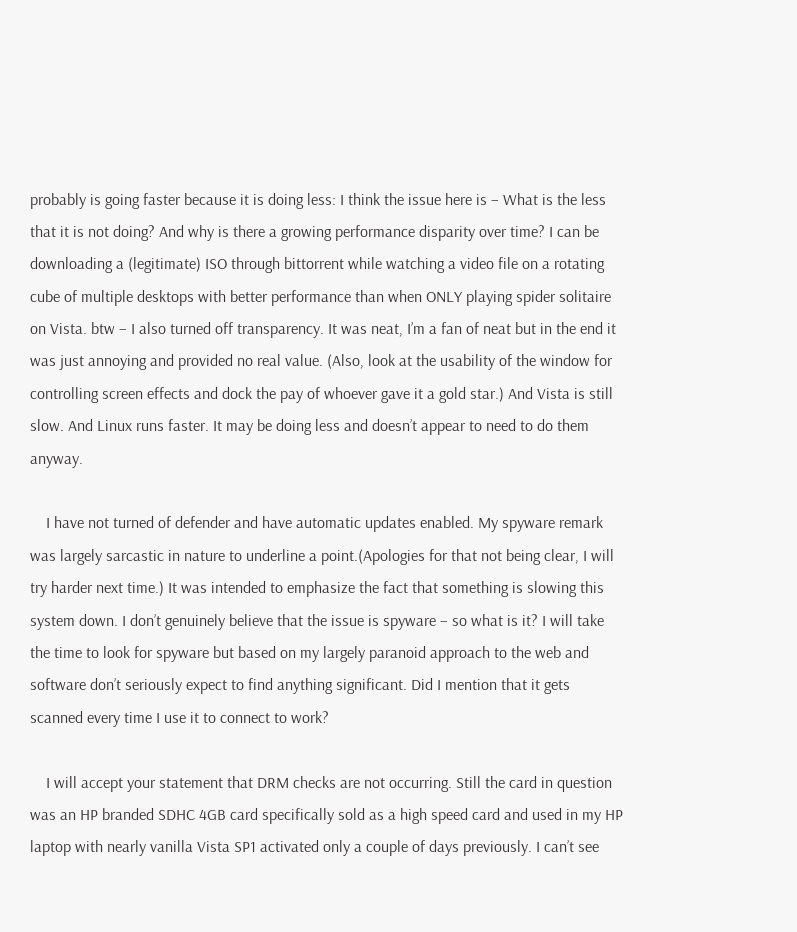probably is going faster because it is doing less: I think the issue here is – What is the less that it is not doing? And why is there a growing performance disparity over time? I can be downloading a (legitimate) ISO through bittorrent while watching a video file on a rotating cube of multiple desktops with better performance than when ONLY playing spider solitaire on Vista. btw – I also turned off transparency. It was neat, I’m a fan of neat but in the end it was just annoying and provided no real value. (Also, look at the usability of the window for controlling screen effects and dock the pay of whoever gave it a gold star.) And Vista is still slow. And Linux runs faster. It may be doing less and doesn’t appear to need to do them anyway.

    I have not turned of defender and have automatic updates enabled. My spyware remark was largely sarcastic in nature to underline a point.(Apologies for that not being clear, I will try harder next time.) It was intended to emphasize the fact that something is slowing this system down. I don’t genuinely believe that the issue is spyware – so what is it? I will take the time to look for spyware but based on my largely paranoid approach to the web and software don’t seriously expect to find anything significant. Did I mention that it gets scanned every time I use it to connect to work?

    I will accept your statement that DRM checks are not occurring. Still the card in question was an HP branded SDHC 4GB card specifically sold as a high speed card and used in my HP laptop with nearly vanilla Vista SP1 activated only a couple of days previously. I can’t see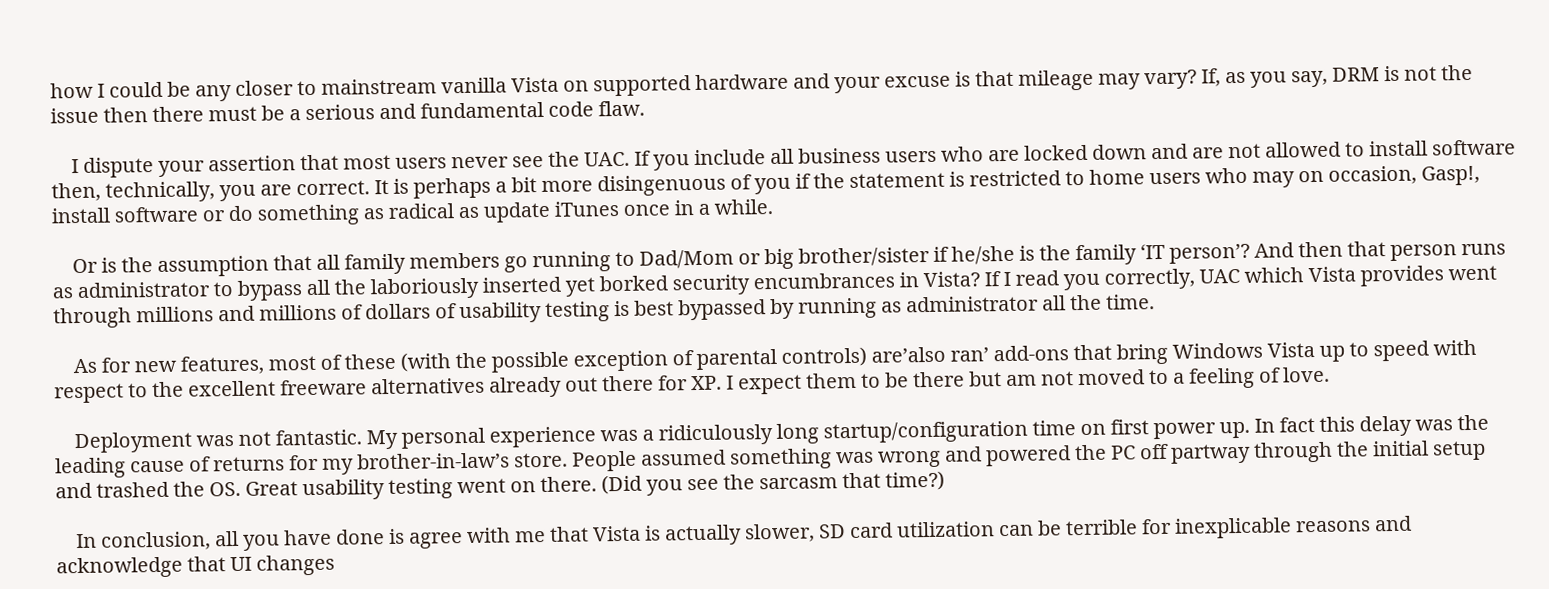how I could be any closer to mainstream vanilla Vista on supported hardware and your excuse is that mileage may vary? If, as you say, DRM is not the issue then there must be a serious and fundamental code flaw.

    I dispute your assertion that most users never see the UAC. If you include all business users who are locked down and are not allowed to install software then, technically, you are correct. It is perhaps a bit more disingenuous of you if the statement is restricted to home users who may on occasion, Gasp!, install software or do something as radical as update iTunes once in a while.

    Or is the assumption that all family members go running to Dad/Mom or big brother/sister if he/she is the family ‘IT person’? And then that person runs as administrator to bypass all the laboriously inserted yet borked security encumbrances in Vista? If I read you correctly, UAC which Vista provides went through millions and millions of dollars of usability testing is best bypassed by running as administrator all the time.

    As for new features, most of these (with the possible exception of parental controls) are’also ran’ add-ons that bring Windows Vista up to speed with respect to the excellent freeware alternatives already out there for XP. I expect them to be there but am not moved to a feeling of love.

    Deployment was not fantastic. My personal experience was a ridiculously long startup/configuration time on first power up. In fact this delay was the leading cause of returns for my brother-in-law’s store. People assumed something was wrong and powered the PC off partway through the initial setup and trashed the OS. Great usability testing went on there. (Did you see the sarcasm that time?)

    In conclusion, all you have done is agree with me that Vista is actually slower, SD card utilization can be terrible for inexplicable reasons and acknowledge that UI changes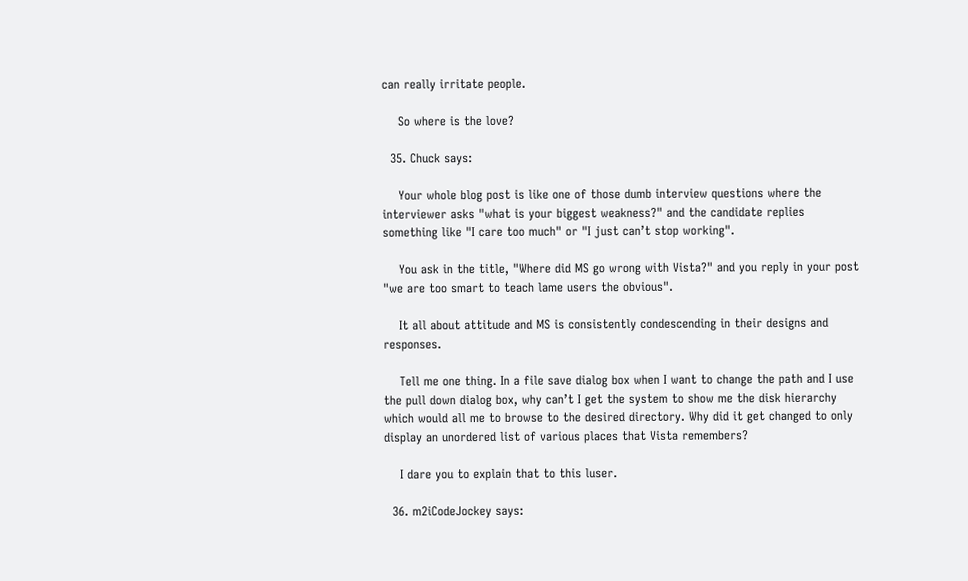can really irritate people.

    So where is the love?

  35. Chuck says:

    Your whole blog post is like one of those dumb interview questions where the interviewer asks "what is your biggest weakness?" and the candidate replies something like "I care too much" or "I just can’t stop working".

    You ask in the title, "Where did MS go wrong with Vista?" and you reply in your post "we are too smart to teach lame users the obvious".

    It all about attitude and MS is consistently condescending in their designs and responses.

    Tell me one thing. In a file save dialog box when I want to change the path and I use the pull down dialog box, why can’t I get the system to show me the disk hierarchy which would all me to browse to the desired directory. Why did it get changed to only display an unordered list of various places that Vista remembers?

    I dare you to explain that to this luser.

  36. m2iCodeJockey says: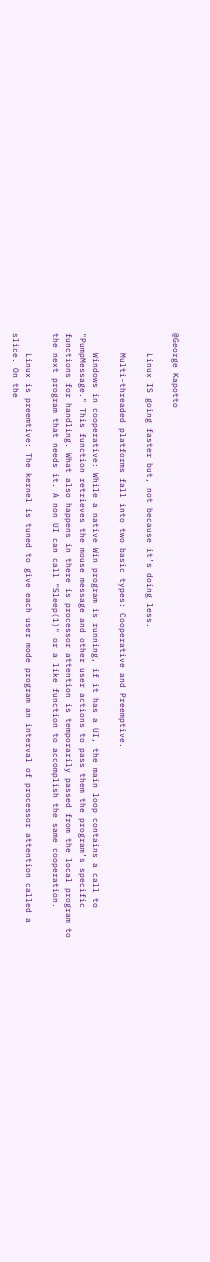@George Kapotto

    Linux IS going faster but, not because it’s doing less.

    Multi-threaded platforms fall into two basic types: Cooperative and Preemptive.

    Windows in cooperative: While a native Win program is running, if it has a UI, the main loop contains a call to "PumpMessage." This function retrieves the mouse message and other user actions to pass them the program’s specific functions for handling. What also happens in there is processor attention is temporarily passed from the local program to the next program that needs it. A non UI can call "Sleep(1)" or a like function to accomplish the same cooperation.

    Linux is preemtive: The kernel is tuned to give each user mode program an interval of processor attention called a slice. On the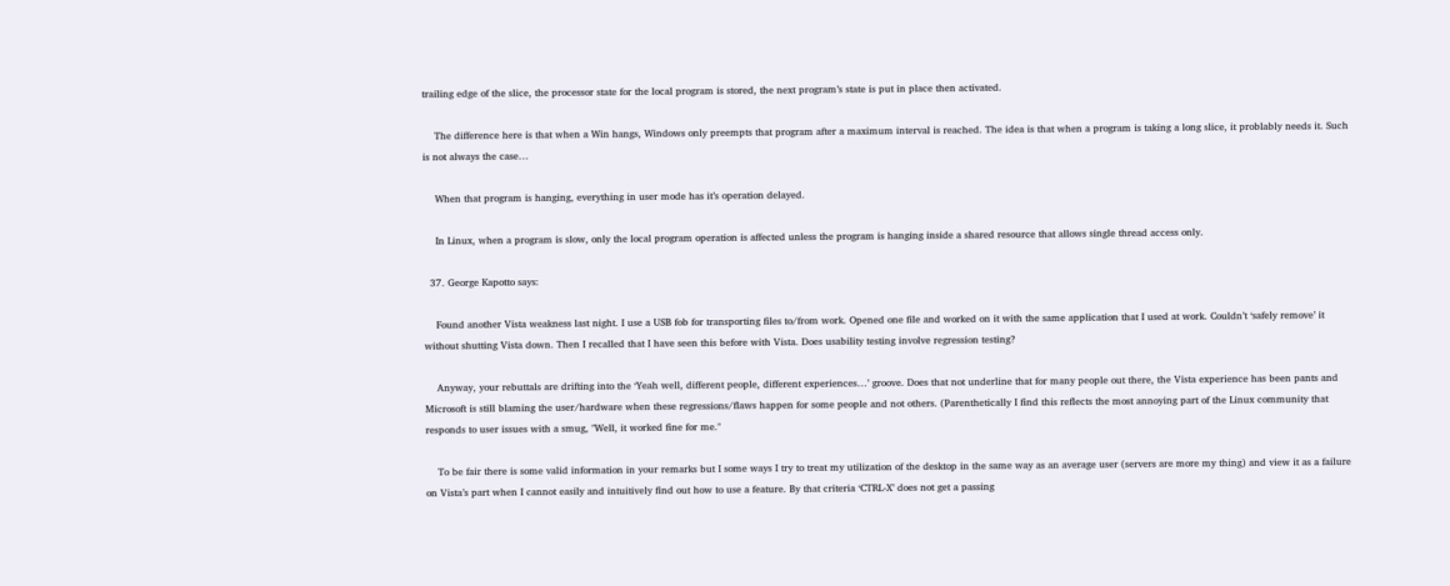trailing edge of the slice, the processor state for the local program is stored, the next program’s state is put in place then activated.

    The difference here is that when a Win hangs, Windows only preempts that program after a maximum interval is reached. The idea is that when a program is taking a long slice, it problably needs it. Such is not always the case…

    When that program is hanging, everything in user mode has it’s operation delayed.

    In Linux, when a program is slow, only the local program operation is affected unless the program is hanging inside a shared resource that allows single thread access only.

  37. George Kapotto says:

    Found another Vista weakness last night. I use a USB fob for transporting files to/from work. Opened one file and worked on it with the same application that I used at work. Couldn’t ‘safely remove’ it without shutting Vista down. Then I recalled that I have seen this before with Vista. Does usability testing involve regression testing?

    Anyway, your rebuttals are drifting into the ‘Yeah well, different people, different experiences…’ groove. Does that not underline that for many people out there, the Vista experience has been pants and Microsoft is still blaming the user/hardware when these regressions/flaws happen for some people and not others. (Parenthetically I find this reflects the most annoying part of the Linux community that responds to user issues with a smug, "Well, it worked fine for me."

    To be fair there is some valid information in your remarks but I some ways I try to treat my utilization of the desktop in the same way as an average user (servers are more my thing) and view it as a failure on Vista’s part when I cannot easily and intuitively find out how to use a feature. By that criteria ‘CTRL-X’ does not get a passing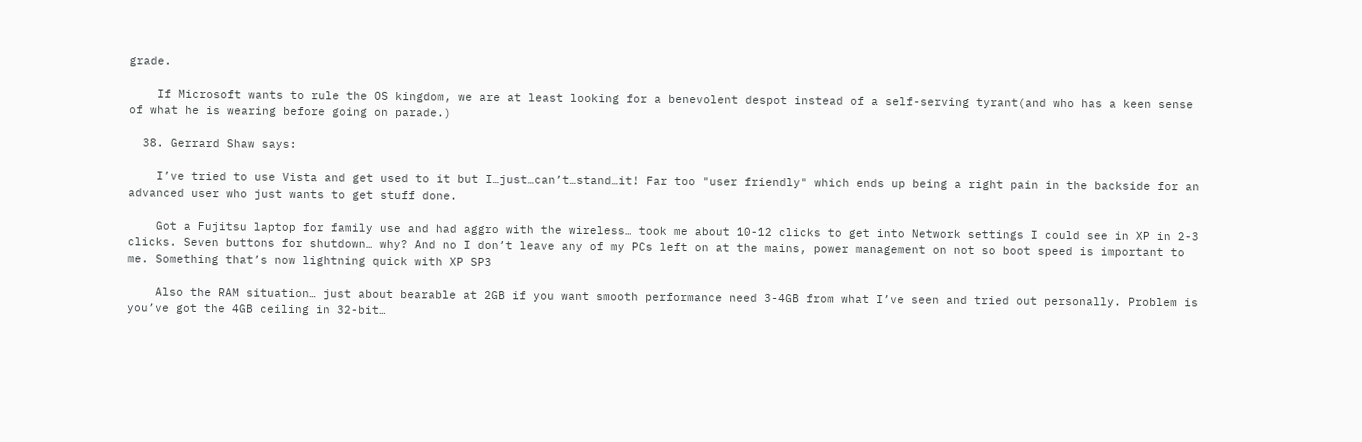grade.

    If Microsoft wants to rule the OS kingdom, we are at least looking for a benevolent despot instead of a self-serving tyrant(and who has a keen sense of what he is wearing before going on parade.)

  38. Gerrard Shaw says:

    I’ve tried to use Vista and get used to it but I…just…can’t…stand…it! Far too "user friendly" which ends up being a right pain in the backside for an advanced user who just wants to get stuff done.

    Got a Fujitsu laptop for family use and had aggro with the wireless… took me about 10-12 clicks to get into Network settings I could see in XP in 2-3 clicks. Seven buttons for shutdown… why? And no I don’t leave any of my PCs left on at the mains, power management on not so boot speed is important to me. Something that’s now lightning quick with XP SP3

    Also the RAM situation… just about bearable at 2GB if you want smooth performance need 3-4GB from what I’ve seen and tried out personally. Problem is you’ve got the 4GB ceiling in 32-bit…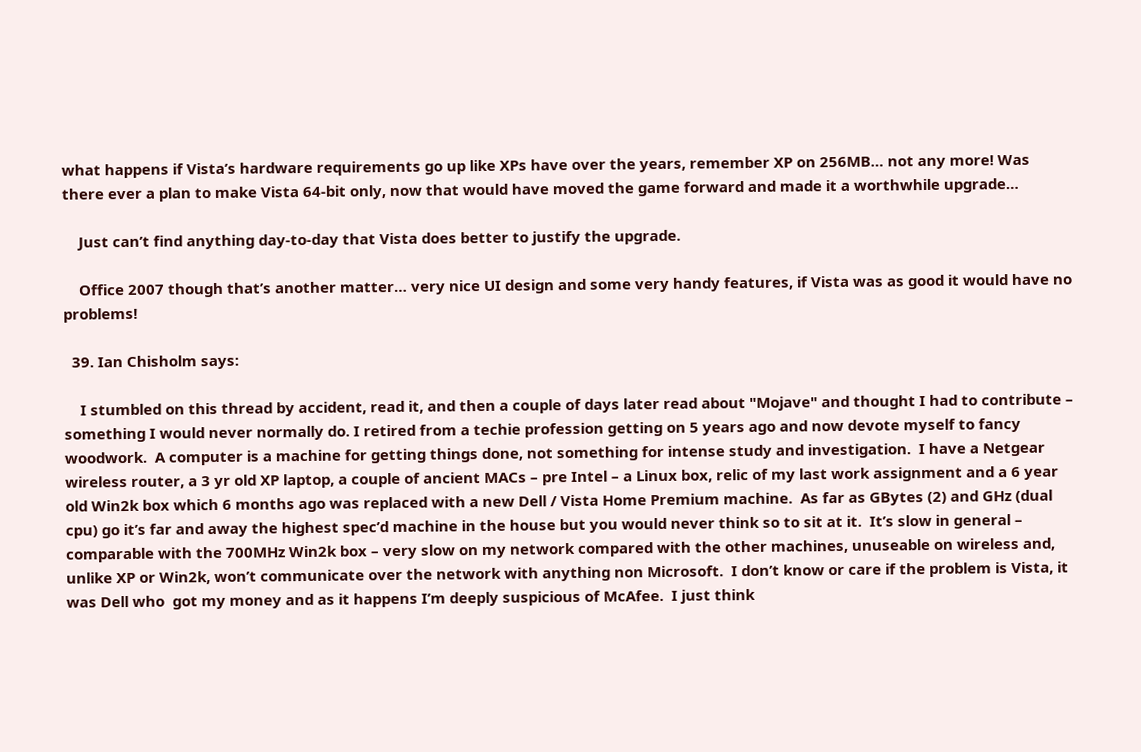what happens if Vista’s hardware requirements go up like XPs have over the years, remember XP on 256MB… not any more! Was there ever a plan to make Vista 64-bit only, now that would have moved the game forward and made it a worthwhile upgrade…

    Just can’t find anything day-to-day that Vista does better to justify the upgrade.

    Office 2007 though that’s another matter… very nice UI design and some very handy features, if Vista was as good it would have no problems!

  39. Ian Chisholm says:

    I stumbled on this thread by accident, read it, and then a couple of days later read about "Mojave" and thought I had to contribute – something I would never normally do. I retired from a techie profession getting on 5 years ago and now devote myself to fancy woodwork.  A computer is a machine for getting things done, not something for intense study and investigation.  I have a Netgear wireless router, a 3 yr old XP laptop, a couple of ancient MACs – pre Intel – a Linux box, relic of my last work assignment and a 6 year old Win2k box which 6 months ago was replaced with a new Dell / Vista Home Premium machine.  As far as GBytes (2) and GHz (dual cpu) go it’s far and away the highest spec’d machine in the house but you would never think so to sit at it.  It’s slow in general – comparable with the 700MHz Win2k box – very slow on my network compared with the other machines, unuseable on wireless and, unlike XP or Win2k, won’t communicate over the network with anything non Microsoft.  I don’t know or care if the problem is Vista, it was Dell who  got my money and as it happens I’m deeply suspicious of McAfee.  I just think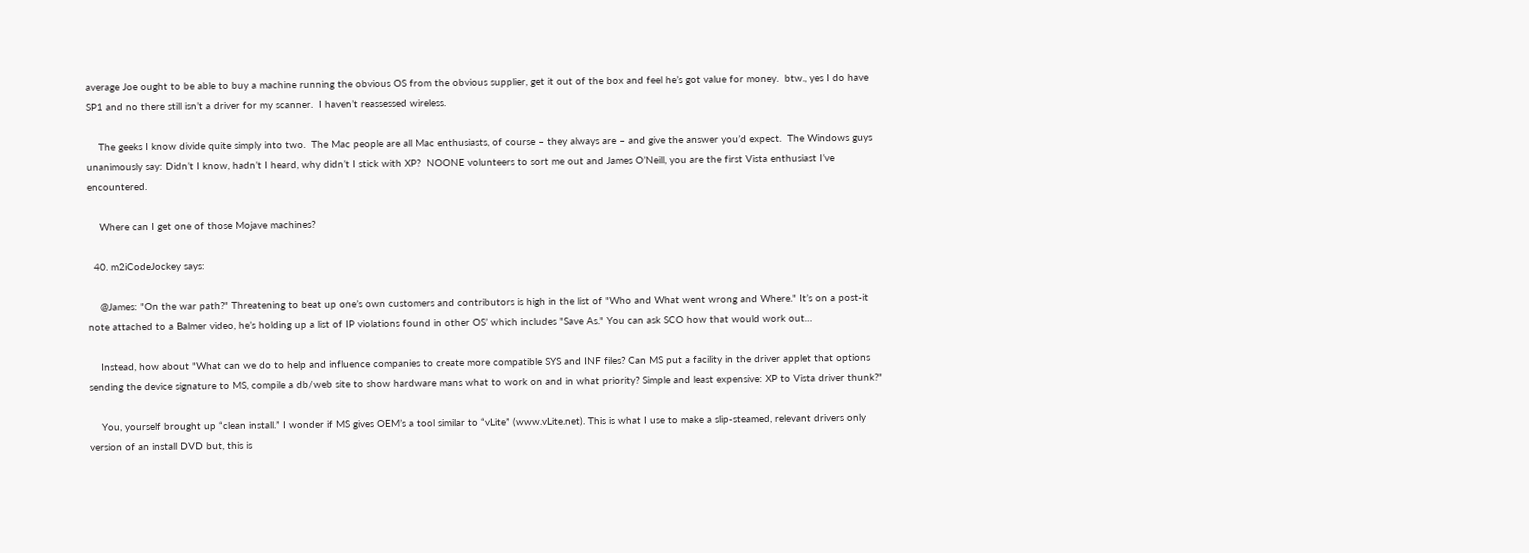average Joe ought to be able to buy a machine running the obvious OS from the obvious supplier, get it out of the box and feel he’s got value for money.  btw., yes I do have SP1 and no there still isn’t a driver for my scanner.  I haven’t reassessed wireless.

    The geeks I know divide quite simply into two.  The Mac people are all Mac enthusiasts, of course – they always are – and give the answer you’d expect.  The Windows guys unanimously say: Didn’t I know, hadn’t I heard, why didn’t I stick with XP?  NOONE volunteers to sort me out and James O’Neill, you are the first Vista enthusiast I’ve encountered.

    Where can I get one of those Mojave machines?

  40. m2iCodeJockey says:

    @James: "On the war path?" Threatening to beat up one’s own customers and contributors is high in the list of "Who and What went wrong and Where." It’s on a post-it note attached to a Balmer video, he’s holding up a list of IP violations found in other OS’ which includes "Save As." You can ask SCO how that would work out…

    Instead, how about "What can we do to help and influence companies to create more compatible SYS and INF files? Can MS put a facility in the driver applet that options sending the device signature to MS, compile a db/web site to show hardware mans what to work on and in what priority? Simple and least expensive: XP to Vista driver thunk?"

    You, yourself brought up “clean install.” I wonder if MS gives OEM’s a tool similar to “vLite” (www.vLite.net). This is what I use to make a slip-steamed, relevant drivers only version of an install DVD but, this is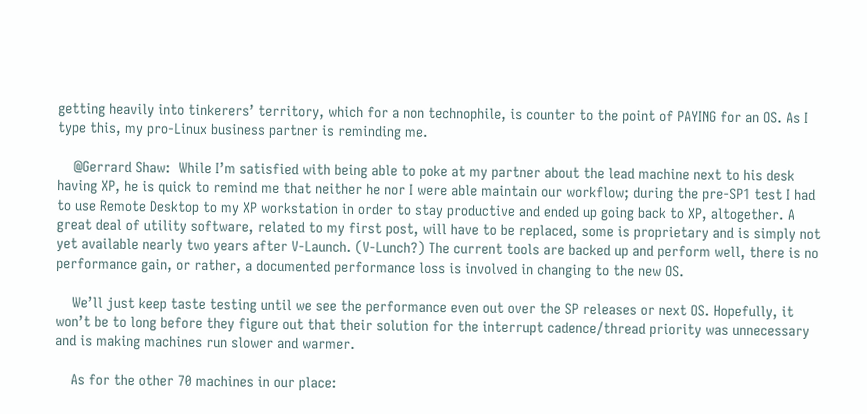getting heavily into tinkerers’ territory, which for a non technophile, is counter to the point of PAYING for an OS. As I type this, my pro-Linux business partner is reminding me.

    @Gerrard Shaw:  While I’m satisfied with being able to poke at my partner about the lead machine next to his desk having XP, he is quick to remind me that neither he nor I were able maintain our workflow; during the pre-SP1 test I had to use Remote Desktop to my XP workstation in order to stay productive and ended up going back to XP, altogether. A great deal of utility software, related to my first post, will have to be replaced, some is proprietary and is simply not yet available nearly two years after V-Launch. (V-Lunch?) The current tools are backed up and perform well, there is no performance gain, or rather, a documented performance loss is involved in changing to the new OS.

    We’ll just keep taste testing until we see the performance even out over the SP releases or next OS. Hopefully, it won’t be to long before they figure out that their solution for the interrupt cadence/thread priority was unnecessary and is making machines run slower and warmer.

    As for the other 70 machines in our place: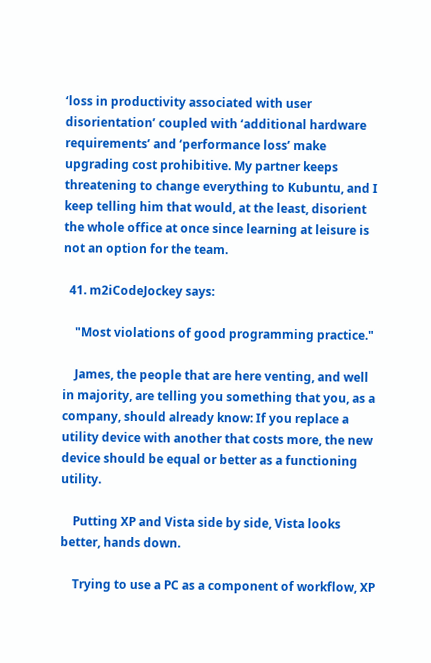‘loss in productivity associated with user disorientation’ coupled with ‘additional hardware requirements’ and ‘performance loss’ make upgrading cost prohibitive. My partner keeps threatening to change everything to Kubuntu, and I keep telling him that would, at the least, disorient the whole office at once since learning at leisure is not an option for the team.

  41. m2iCodeJockey says:

    "Most violations of good programming practice."

    James, the people that are here venting, and well in majority, are telling you something that you, as a company, should already know: If you replace a utility device with another that costs more, the new device should be equal or better as a functioning utility.

    Putting XP and Vista side by side, Vista looks better, hands down.

    Trying to use a PC as a component of workflow, XP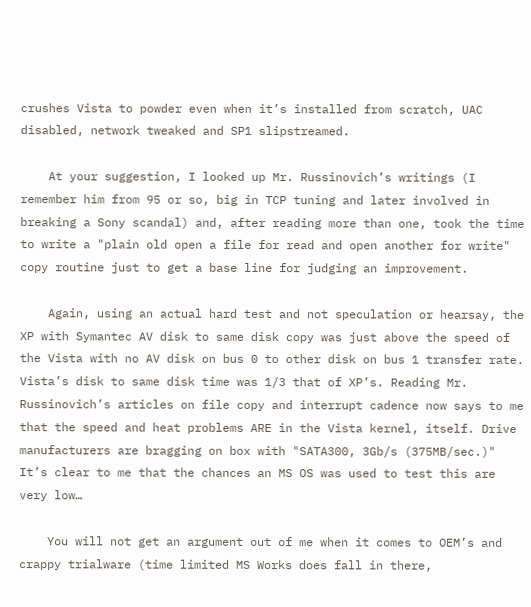crushes Vista to powder even when it’s installed from scratch, UAC disabled, network tweaked and SP1 slipstreamed.

    At your suggestion, I looked up Mr. Russinovich’s writings (I remember him from 95 or so, big in TCP tuning and later involved in breaking a Sony scandal) and, after reading more than one, took the time to write a "plain old open a file for read and open another for write" copy routine just to get a base line for judging an improvement.

    Again, using an actual hard test and not speculation or hearsay, the XP with Symantec AV disk to same disk copy was just above the speed of the Vista with no AV disk on bus 0 to other disk on bus 1 transfer rate. Vista’s disk to same disk time was 1/3 that of XP’s. Reading Mr. Russinovich’s articles on file copy and interrupt cadence now says to me that the speed and heat problems ARE in the Vista kernel, itself. Drive manufacturers are bragging on box with "SATA300, 3Gb/s (375MB/sec.)" It’s clear to me that the chances an MS OS was used to test this are very low…

    You will not get an argument out of me when it comes to OEM’s and crappy trialware (time limited MS Works does fall in there,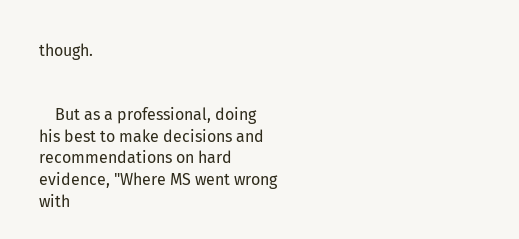though.


    But as a professional, doing his best to make decisions and recommendations on hard evidence, "Where MS went wrong with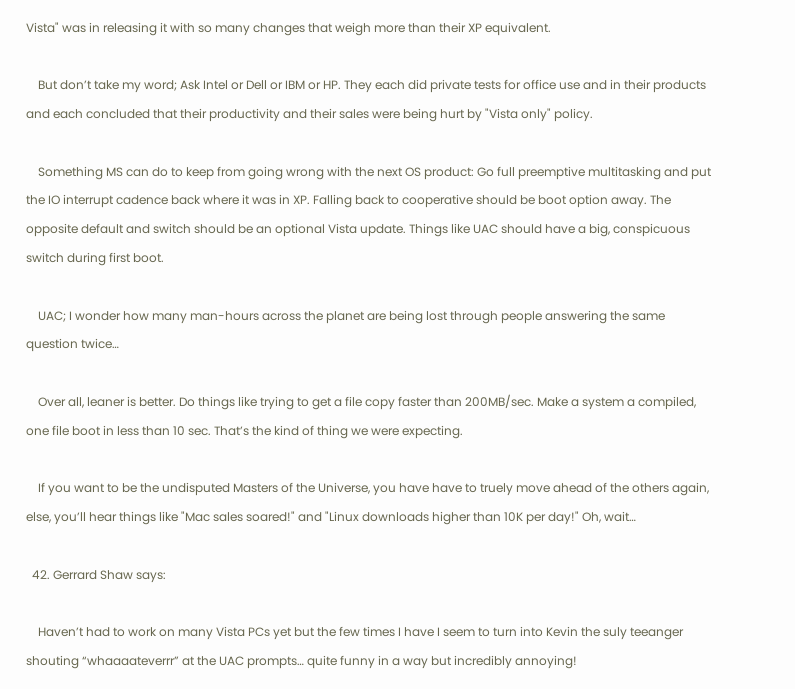Vista" was in releasing it with so many changes that weigh more than their XP equivalent.

    But don’t take my word; Ask Intel or Dell or IBM or HP. They each did private tests for office use and in their products and each concluded that their productivity and their sales were being hurt by "Vista only" policy.

    Something MS can do to keep from going wrong with the next OS product: Go full preemptive multitasking and put the IO interrupt cadence back where it was in XP. Falling back to cooperative should be boot option away. The opposite default and switch should be an optional Vista update. Things like UAC should have a big, conspicuous switch during first boot.

    UAC; I wonder how many man-hours across the planet are being lost through people answering the same question twice…

    Over all, leaner is better. Do things like trying to get a file copy faster than 200MB/sec. Make a system a compiled, one file boot in less than 10 sec. That’s the kind of thing we were expecting.

    If you want to be the undisputed Masters of the Universe, you have have to truely move ahead of the others again, else, you’ll hear things like "Mac sales soared!" and "Linux downloads higher than 10K per day!" Oh, wait…

  42. Gerrard Shaw says:

    Haven’t had to work on many Vista PCs yet but the few times I have I seem to turn into Kevin the suly teeanger shouting “whaaaateverrr” at the UAC prompts… quite funny in a way but incredibly annoying!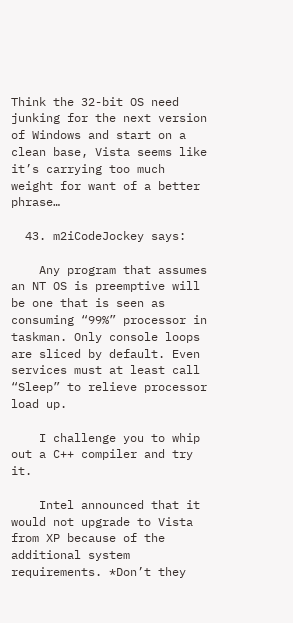Think the 32-bit OS need junking for the next version of Windows and start on a clean base, Vista seems like it’s carrying too much weight for want of a better phrase…

  43. m2iCodeJockey says:

    Any program that assumes an NT OS is preemptive will be one that is seen as consuming “99%” processor in taskman. Only console loops are sliced by default. Even services must at least call “Sleep” to relieve processor load up.

    I challenge you to whip out a C++ compiler and try it.

    Intel announced that it would not upgrade to Vista from XP because of the additional system requirements. *Don’t they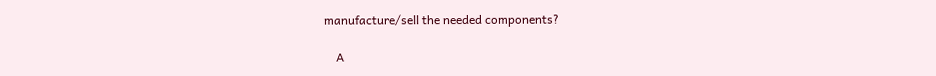manufacture/sell the needed components?

    A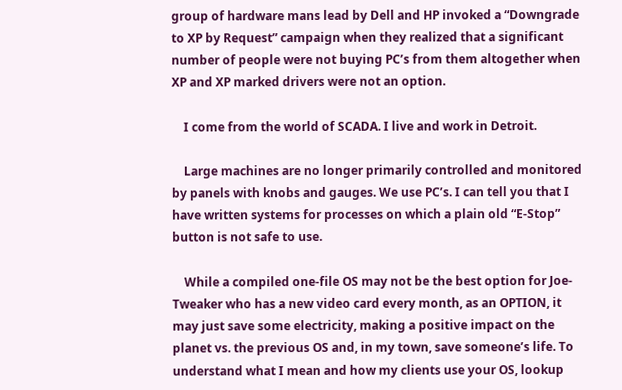group of hardware mans lead by Dell and HP invoked a “Downgrade to XP by Request” campaign when they realized that a significant number of people were not buying PC’s from them altogether when XP and XP marked drivers were not an option.

    I come from the world of SCADA. I live and work in Detroit.

    Large machines are no longer primarily controlled and monitored by panels with knobs and gauges. We use PC’s. I can tell you that I have written systems for processes on which a plain old “E-Stop” button is not safe to use.

    While a compiled one-file OS may not be the best option for Joe-Tweaker who has a new video card every month, as an OPTION, it may just save some electricity, making a positive impact on the planet vs. the previous OS and, in my town, save someone’s life. To understand what I mean and how my clients use your OS, lookup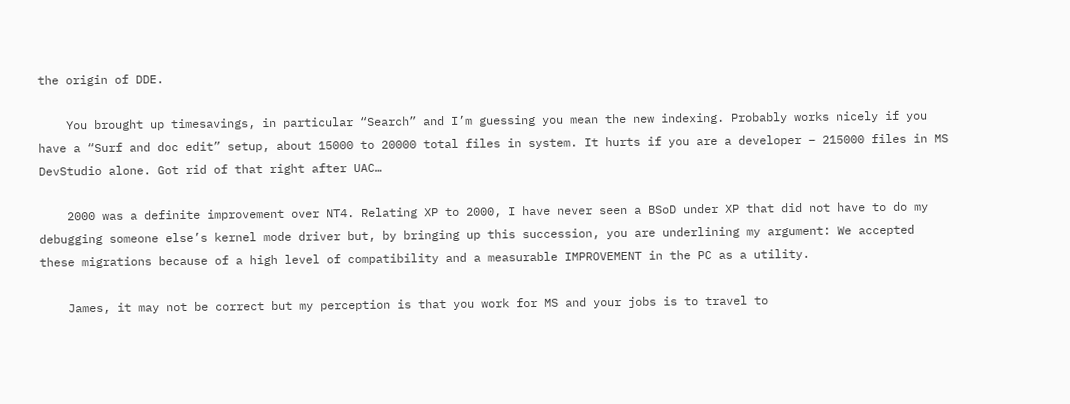the origin of DDE.

    You brought up timesavings, in particular “Search” and I’m guessing you mean the new indexing. Probably works nicely if you have a “Surf and doc edit” setup, about 15000 to 20000 total files in system. It hurts if you are a developer – 215000 files in MS DevStudio alone. Got rid of that right after UAC…

    2000 was a definite improvement over NT4. Relating XP to 2000, I have never seen a BSoD under XP that did not have to do my debugging someone else’s kernel mode driver but, by bringing up this succession, you are underlining my argument: We accepted these migrations because of a high level of compatibility and a measurable IMPROVEMENT in the PC as a utility.

    James, it may not be correct but my perception is that you work for MS and your jobs is to travel to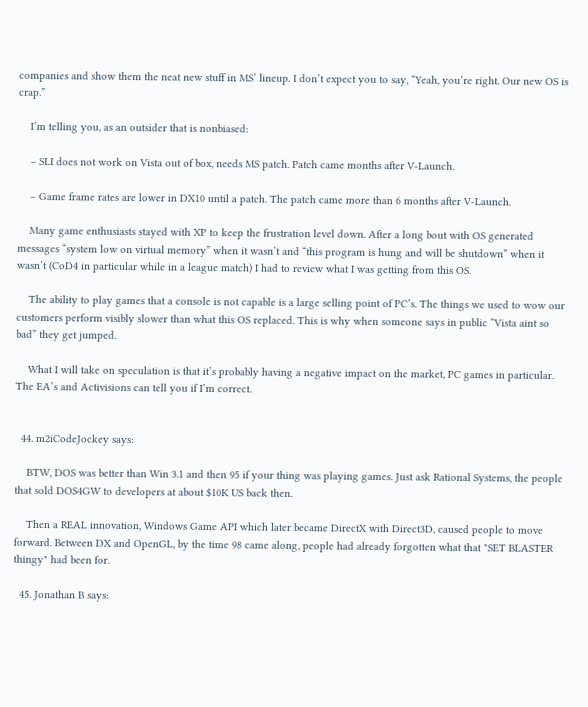companies and show them the neat new stuff in MS’ lineup. I don’t expect you to say, “Yeah, you’re right. Our new OS is crap.”

    I’m telling you, as an outsider that is nonbiased:

    – SLI does not work on Vista out of box, needs MS patch. Patch came months after V-Launch.

    – Game frame rates are lower in DX10 until a patch. The patch came more than 6 months after V-Launch.

    Many game enthusiasts stayed with XP to keep the frustration level down. After a long bout with OS generated messages “system low on virtual memory” when it wasn’t and “this program is hung and will be shutdown” when it wasn’t (CoD4 in particular while in a league match) I had to review what I was getting from this OS.

    The ability to play games that a console is not capable is a large selling point of PC’s. The things we used to wow our customers perform visibly slower than what this OS replaced. This is why when someone says in public “Vista aint so bad” they get jumped.

    What I will take on speculation is that it’s probably having a negative impact on the market, PC games in particular. The EA’s and Activisions can tell you if I’m correct.


  44. m2iCodeJockey says:

    BTW, DOS was better than Win 3.1 and then 95 if your thing was playing games. Just ask Rational Systems, the people that sold DOS4GW to developers at about $10K US back then.

    Then a REAL innovation, Windows Game API which later became DirectX with Direct3D, caused people to move forward. Between DX and OpenGL, by the time 98 came along, people had already forgotten what that "SET BLASTER thingy" had been for.

  45. Jonathan B says: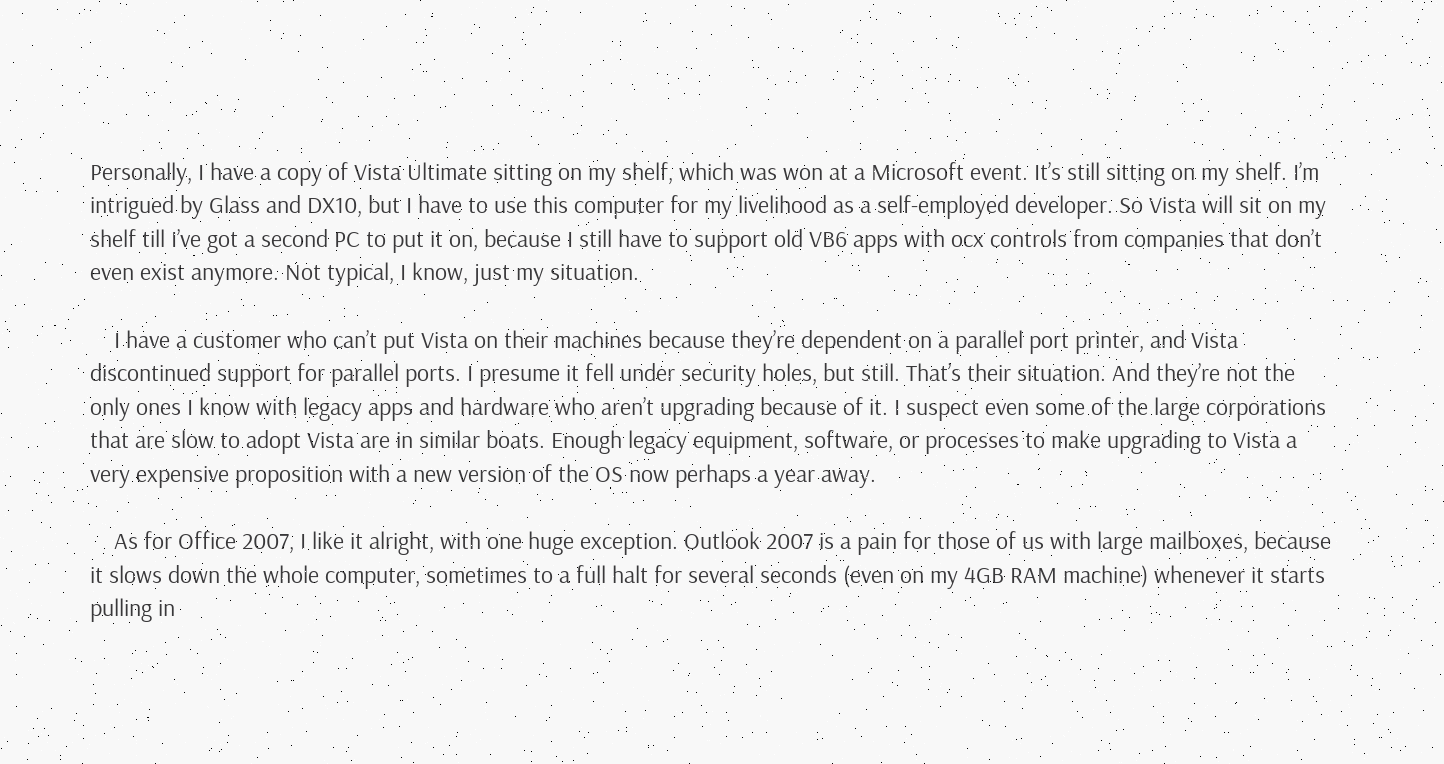Personally, I have a copy of Vista Ultimate sitting on my shelf, which was won at a Microsoft event. It’s still sitting on my shelf. I’m intrigued by Glass and DX10, but I have to use this computer for my livelihood as a self-employed developer. So Vista will sit on my shelf till I’ve got a second PC to put it on, because I still have to support old VB6 apps with ocx controls from companies that don’t even exist anymore. Not typical, I know, just my situation.

    I have a customer who can’t put Vista on their machines because they’re dependent on a parallel port printer, and Vista discontinued support for parallel ports. I presume it fell under security holes, but still. That’s their situation. And they’re not the only ones I know with legacy apps and hardware who aren’t upgrading because of it. I suspect even some of the large corporations that are slow to adopt Vista are in similar boats. Enough legacy equipment, software, or processes to make upgrading to Vista a very expensive proposition with a new version of the OS now perhaps a year away.

    As for Office 2007, I like it alright, with one huge exception. Outlook 2007 is a pain for those of us with large mailboxes, because it slows down the whole computer, sometimes to a full halt for several seconds (even on my 4GB RAM machine) whenever it starts pulling in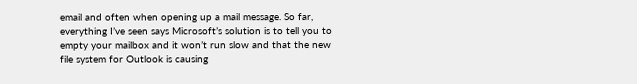email and often when opening up a mail message. So far, everything I’ve seen says Microsoft’s solution is to tell you to empty your mailbox and it won’t run slow and that the new file system for Outlook is causing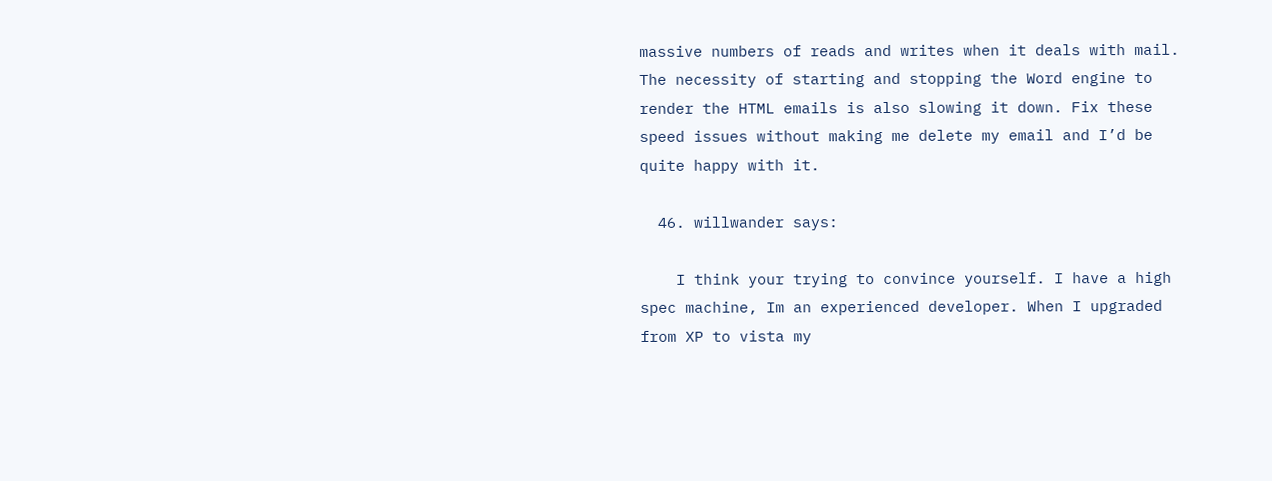massive numbers of reads and writes when it deals with mail. The necessity of starting and stopping the Word engine to render the HTML emails is also slowing it down. Fix these speed issues without making me delete my email and I’d be quite happy with it.

  46. willwander says:

    I think your trying to convince yourself. I have a high spec machine, Im an experienced developer. When I upgraded from XP to vista my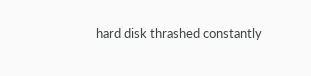hard disk thrashed constantly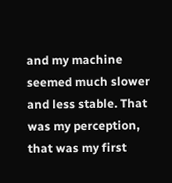and my machine seemed much slower and less stable. That was my perception, that was my first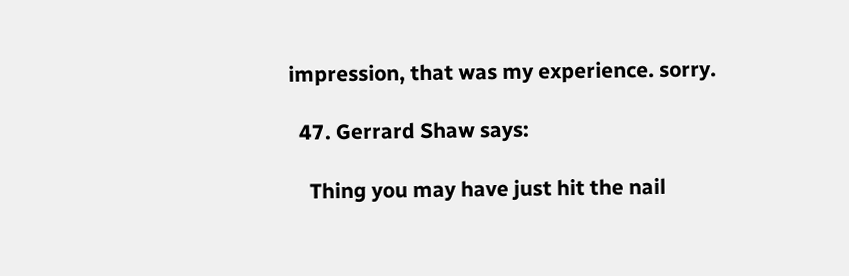impression, that was my experience. sorry.

  47. Gerrard Shaw says:

    Thing you may have just hit the nail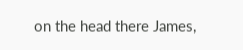on the head there James,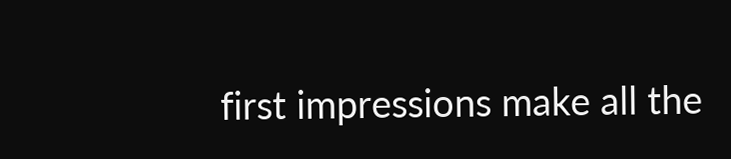first impressions make all the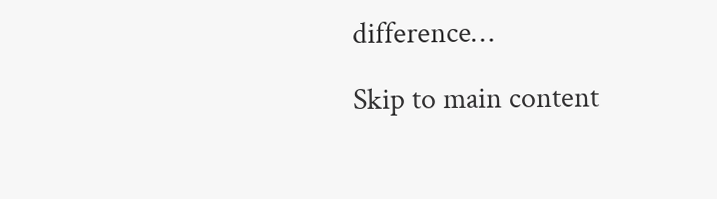difference…

Skip to main content